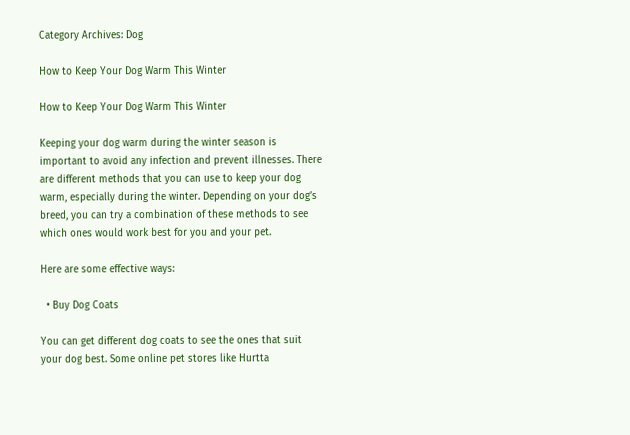Category Archives: Dog

How to Keep Your Dog Warm This Winter

How to Keep Your Dog Warm This Winter

Keeping your dog warm during the winter season is important to avoid any infection and prevent illnesses. There are different methods that you can use to keep your dog warm, especially during the winter. Depending on your dog’s breed, you can try a combination of these methods to see which ones would work best for you and your pet.

Here are some effective ways:

  • Buy Dog Coats

You can get different dog coats to see the ones that suit your dog best. Some online pet stores like Hurtta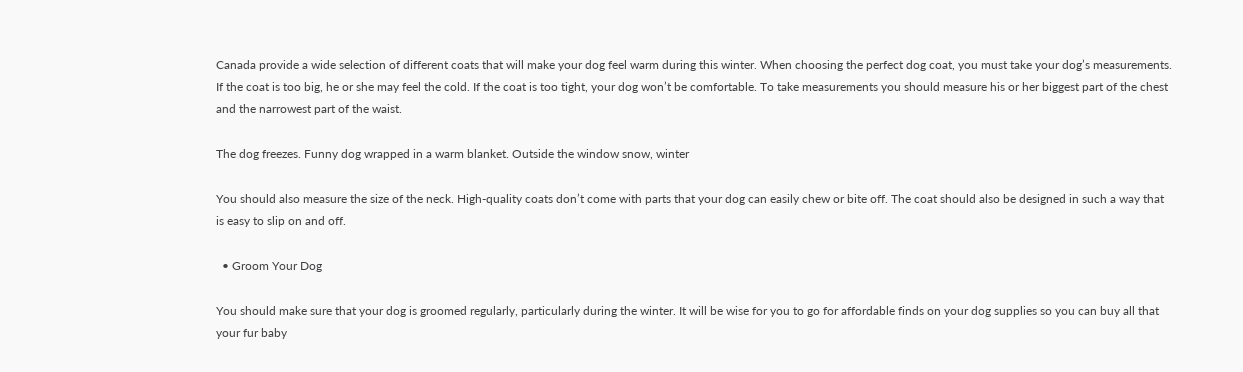Canada provide a wide selection of different coats that will make your dog feel warm during this winter. When choosing the perfect dog coat, you must take your dog’s measurements. If the coat is too big, he or she may feel the cold. If the coat is too tight, your dog won’t be comfortable. To take measurements you should measure his or her biggest part of the chest and the narrowest part of the waist.

The dog freezes. Funny dog wrapped in a warm blanket. Outside the window snow, winter

You should also measure the size of the neck. High-quality coats don’t come with parts that your dog can easily chew or bite off. The coat should also be designed in such a way that is easy to slip on and off.

  • Groom Your Dog

You should make sure that your dog is groomed regularly, particularly during the winter. It will be wise for you to go for affordable finds on your dog supplies so you can buy all that your fur baby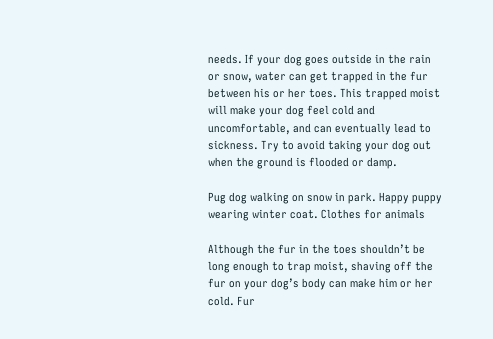needs. If your dog goes outside in the rain or snow, water can get trapped in the fur between his or her toes. This trapped moist will make your dog feel cold and uncomfortable, and can eventually lead to sickness. Try to avoid taking your dog out when the ground is flooded or damp.

Pug dog walking on snow in park. Happy puppy wearing winter coat. Clothes for animals

Although the fur in the toes shouldn’t be long enough to trap moist, shaving off the fur on your dog’s body can make him or her cold. Fur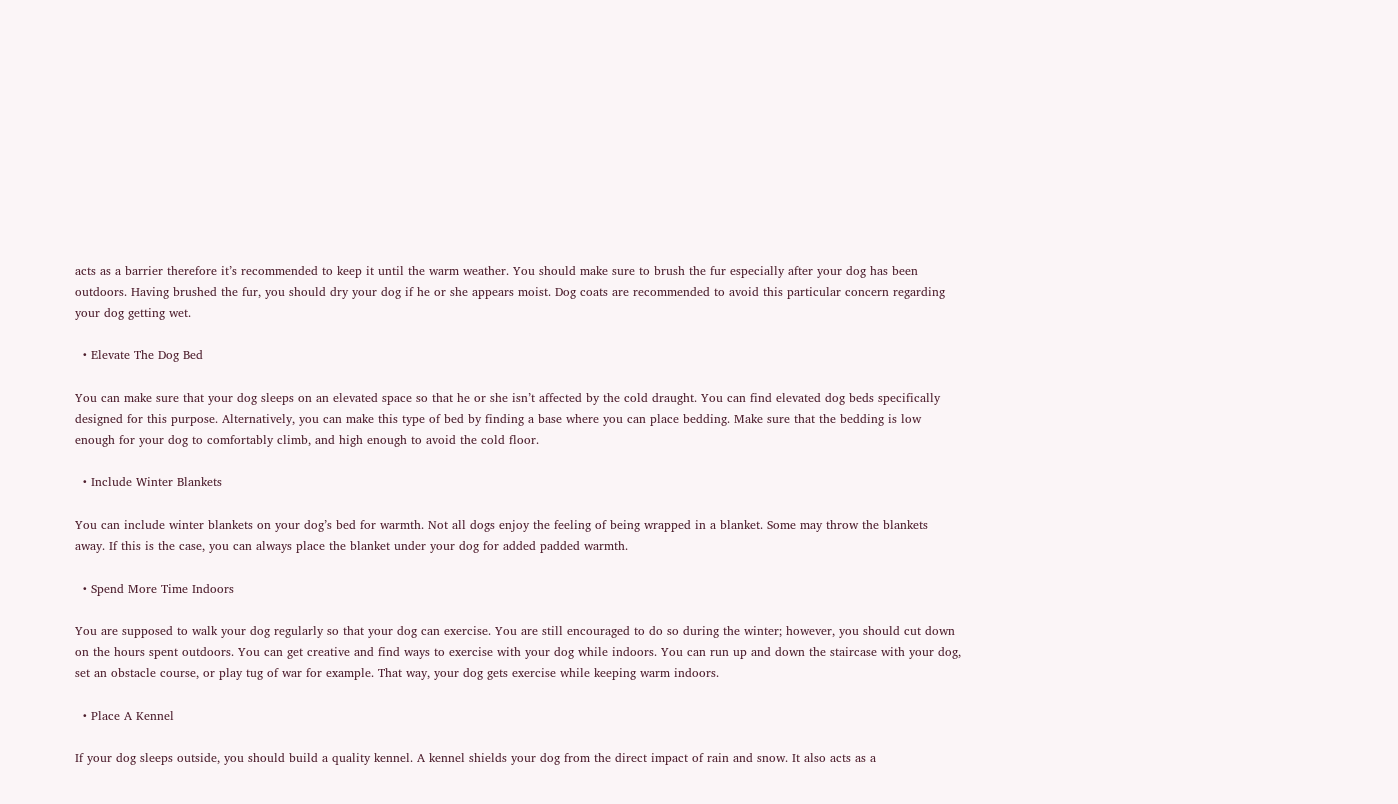acts as a barrier therefore it’s recommended to keep it until the warm weather. You should make sure to brush the fur especially after your dog has been outdoors. Having brushed the fur, you should dry your dog if he or she appears moist. Dog coats are recommended to avoid this particular concern regarding your dog getting wet.

  • Elevate The Dog Bed

You can make sure that your dog sleeps on an elevated space so that he or she isn’t affected by the cold draught. You can find elevated dog beds specifically designed for this purpose. Alternatively, you can make this type of bed by finding a base where you can place bedding. Make sure that the bedding is low enough for your dog to comfortably climb, and high enough to avoid the cold floor.

  • Include Winter Blankets

You can include winter blankets on your dog’s bed for warmth. Not all dogs enjoy the feeling of being wrapped in a blanket. Some may throw the blankets away. If this is the case, you can always place the blanket under your dog for added padded warmth.

  • Spend More Time Indoors

You are supposed to walk your dog regularly so that your dog can exercise. You are still encouraged to do so during the winter; however, you should cut down on the hours spent outdoors. You can get creative and find ways to exercise with your dog while indoors. You can run up and down the staircase with your dog, set an obstacle course, or play tug of war for example. That way, your dog gets exercise while keeping warm indoors.

  • Place A Kennel

If your dog sleeps outside, you should build a quality kennel. A kennel shields your dog from the direct impact of rain and snow. It also acts as a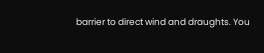barrier to direct wind and draughts. You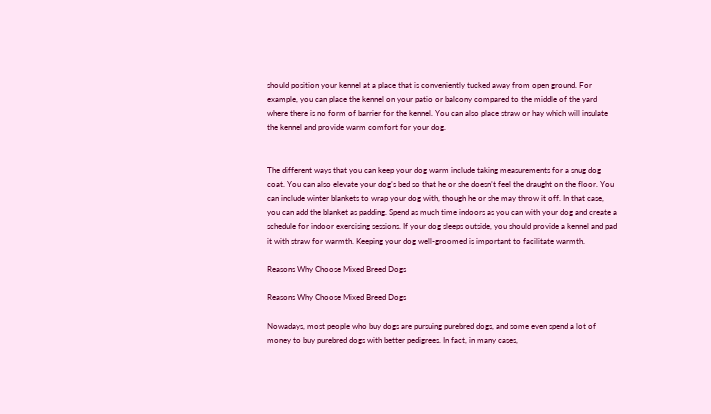should position your kennel at a place that is conveniently tucked away from open ground. For example, you can place the kennel on your patio or balcony compared to the middle of the yard where there is no form of barrier for the kennel. You can also place straw or hay which will insulate the kennel and provide warm comfort for your dog.


The different ways that you can keep your dog warm include taking measurements for a snug dog coat. You can also elevate your dog’s bed so that he or she doesn’t feel the draught on the floor. You can include winter blankets to wrap your dog with, though he or she may throw it off. In that case, you can add the blanket as padding. Spend as much time indoors as you can with your dog and create a schedule for indoor exercising sessions. If your dog sleeps outside, you should provide a kennel and pad it with straw for warmth. Keeping your dog well-groomed is important to facilitate warmth.

Reasons Why Choose Mixed Breed Dogs

Reasons Why Choose Mixed Breed Dogs

Nowadays, most people who buy dogs are pursuing purebred dogs, and some even spend a lot of money to buy purebred dogs with better pedigrees. In fact, in many cases,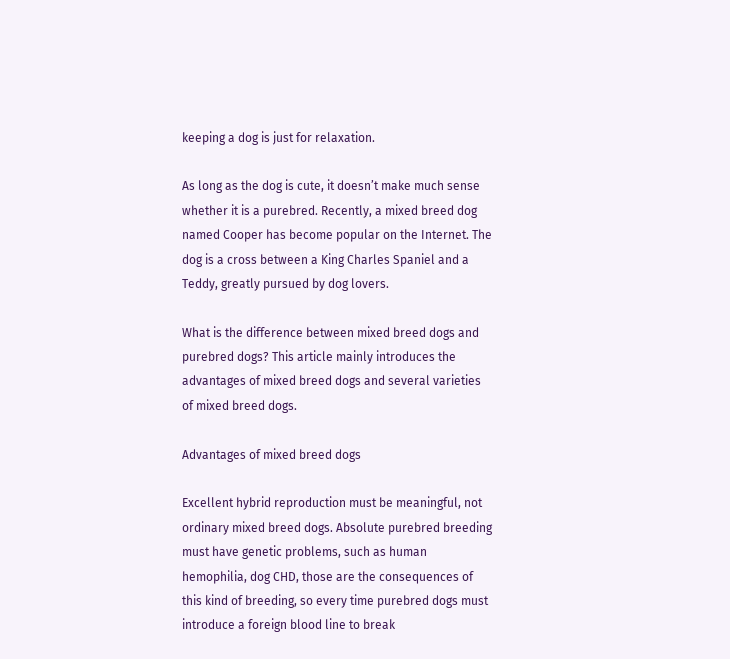keeping a dog is just for relaxation.

As long as the dog is cute, it doesn’t make much sense whether it is a purebred. Recently, a mixed breed dog named Cooper has become popular on the Internet. The dog is a cross between a King Charles Spaniel and a Teddy, greatly pursued by dog lovers.

What is the difference between mixed breed dogs and purebred dogs? This article mainly introduces the advantages of mixed breed dogs and several varieties of mixed breed dogs.

Advantages of mixed breed dogs

Excellent hybrid reproduction must be meaningful, not ordinary mixed breed dogs. Absolute purebred breeding must have genetic problems, such as human hemophilia, dog CHD, those are the consequences of this kind of breeding, so every time purebred dogs must introduce a foreign blood line to break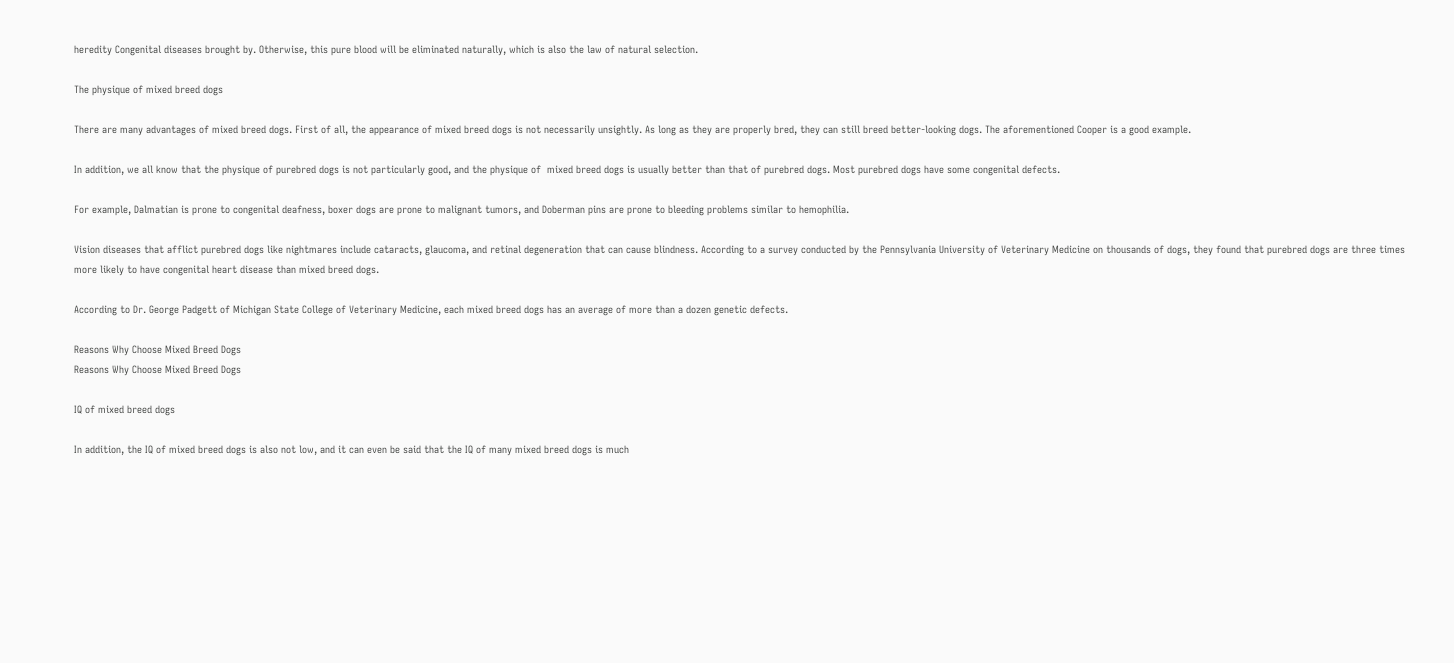heredity Congenital diseases brought by. Otherwise, this pure blood will be eliminated naturally, which is also the law of natural selection.

The physique of mixed breed dogs

There are many advantages of mixed breed dogs. First of all, the appearance of mixed breed dogs is not necessarily unsightly. As long as they are properly bred, they can still breed better-looking dogs. The aforementioned Cooper is a good example.

In addition, we all know that the physique of purebred dogs is not particularly good, and the physique of  mixed breed dogs is usually better than that of purebred dogs. Most purebred dogs have some congenital defects.

For example, Dalmatian is prone to congenital deafness, boxer dogs are prone to malignant tumors, and Doberman pins are prone to bleeding problems similar to hemophilia.

Vision diseases that afflict purebred dogs like nightmares include cataracts, glaucoma, and retinal degeneration that can cause blindness. According to a survey conducted by the Pennsylvania University of Veterinary Medicine on thousands of dogs, they found that purebred dogs are three times more likely to have congenital heart disease than mixed breed dogs.

According to Dr. George Padgett of Michigan State College of Veterinary Medicine, each mixed breed dogs has an average of more than a dozen genetic defects.

Reasons Why Choose Mixed Breed Dogs
Reasons Why Choose Mixed Breed Dogs

IQ of mixed breed dogs

In addition, the IQ of mixed breed dogs is also not low, and it can even be said that the IQ of many mixed breed dogs is much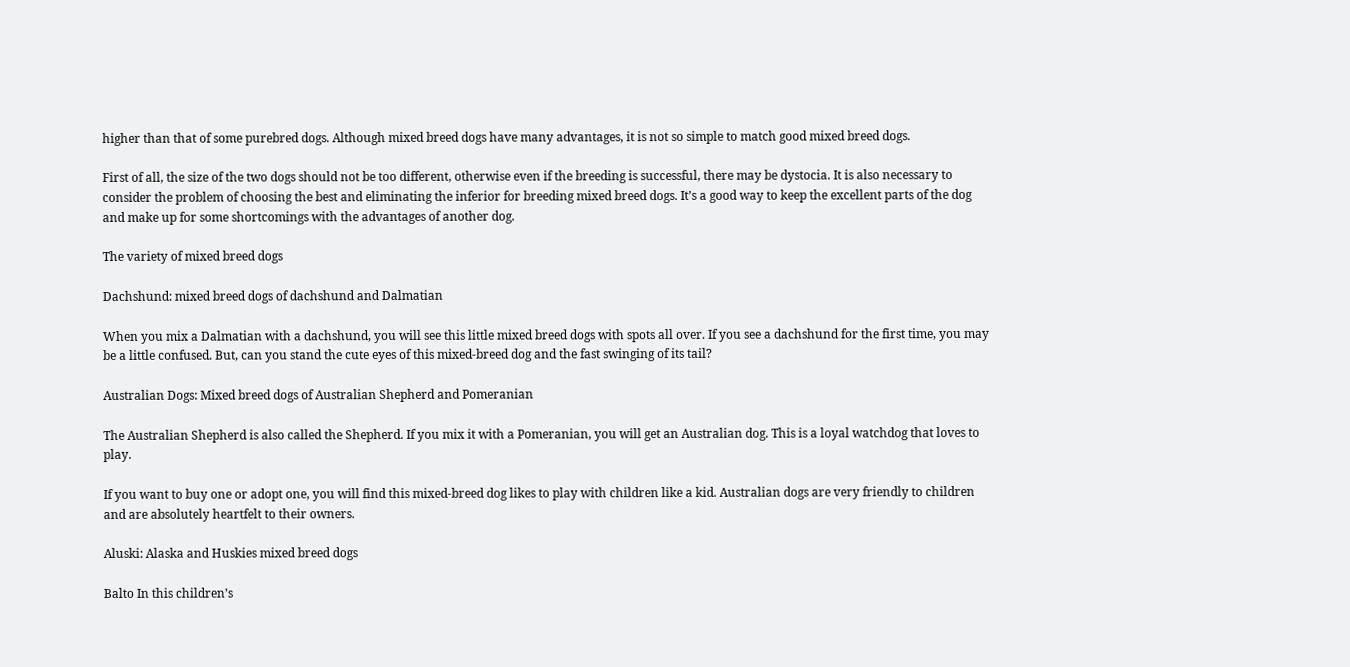higher than that of some purebred dogs. Although mixed breed dogs have many advantages, it is not so simple to match good mixed breed dogs.

First of all, the size of the two dogs should not be too different, otherwise even if the breeding is successful, there may be dystocia. It is also necessary to consider the problem of choosing the best and eliminating the inferior for breeding mixed breed dogs. It’s a good way to keep the excellent parts of the dog and make up for some shortcomings with the advantages of another dog.

The variety of mixed breed dogs

Dachshund: mixed breed dogs of dachshund and Dalmatian

When you mix a Dalmatian with a dachshund, you will see this little mixed breed dogs with spots all over. If you see a dachshund for the first time, you may be a little confused. But, can you stand the cute eyes of this mixed-breed dog and the fast swinging of its tail?

Australian Dogs: Mixed breed dogs of Australian Shepherd and Pomeranian

The Australian Shepherd is also called the Shepherd. If you mix it with a Pomeranian, you will get an Australian dog. This is a loyal watchdog that loves to play.

If you want to buy one or adopt one, you will find this mixed-breed dog likes to play with children like a kid. Australian dogs are very friendly to children and are absolutely heartfelt to their owners.

Aluski: Alaska and Huskies mixed breed dogs

Balto In this children’s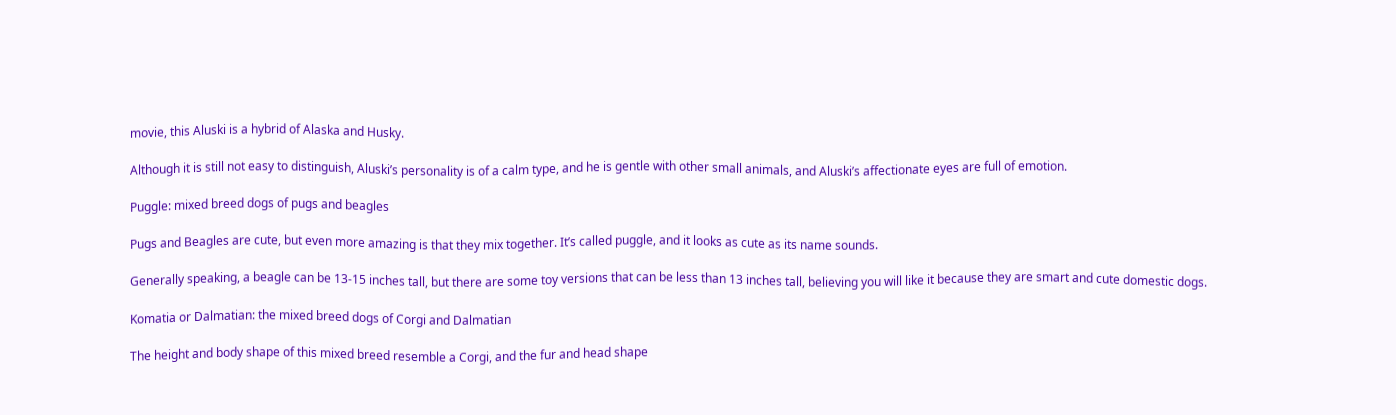movie, this Aluski is a hybrid of Alaska and Husky.

Although it is still not easy to distinguish, Aluski’s personality is of a calm type, and he is gentle with other small animals, and Aluski’s affectionate eyes are full of emotion.

Puggle: mixed breed dogs of pugs and beagles

Pugs and Beagles are cute, but even more amazing is that they mix together. It’s called puggle, and it looks as cute as its name sounds.

Generally speaking, a beagle can be 13-15 inches tall, but there are some toy versions that can be less than 13 inches tall, believing you will like it because they are smart and cute domestic dogs.

Komatia or Dalmatian: the mixed breed dogs of Corgi and Dalmatian

The height and body shape of this mixed breed resemble a Corgi, and the fur and head shape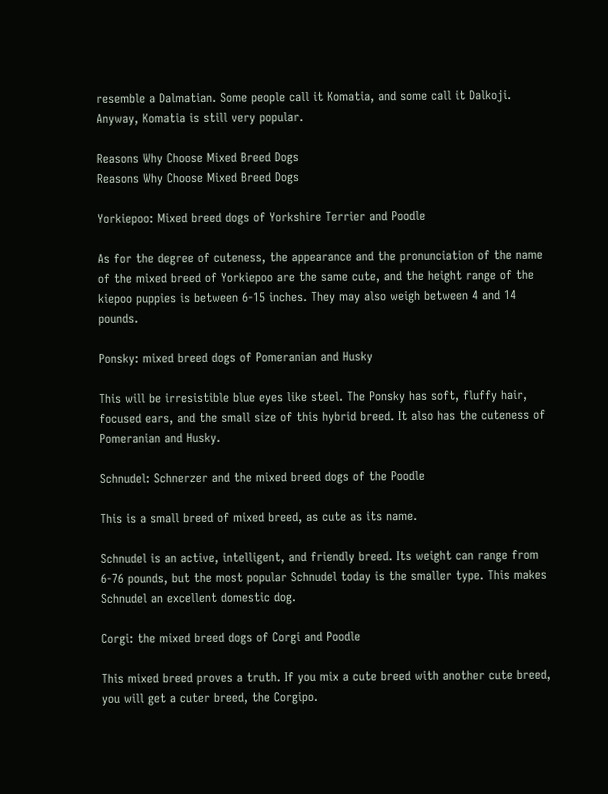resemble a Dalmatian. Some people call it Komatia, and some call it Dalkoji. Anyway, Komatia is still very popular.

Reasons Why Choose Mixed Breed Dogs
Reasons Why Choose Mixed Breed Dogs

Yorkiepoo: Mixed breed dogs of Yorkshire Terrier and Poodle

As for the degree of cuteness, the appearance and the pronunciation of the name of the mixed breed of Yorkiepoo are the same cute, and the height range of the kiepoo puppies is between 6-15 inches. They may also weigh between 4 and 14 pounds.

Ponsky: mixed breed dogs of Pomeranian and Husky

This will be irresistible blue eyes like steel. The Ponsky has soft, fluffy hair, focused ears, and the small size of this hybrid breed. It also has the cuteness of Pomeranian and Husky.

Schnudel: Schnerzer and the mixed breed dogs of the Poodle

This is a small breed of mixed breed, as cute as its name.

Schnudel is an active, intelligent, and friendly breed. Its weight can range from 6-76 pounds, but the most popular Schnudel today is the smaller type. This makes Schnudel an excellent domestic dog.

Corgi: the mixed breed dogs of Corgi and Poodle

This mixed breed proves a truth. If you mix a cute breed with another cute breed, you will get a cuter breed, the Corgipo.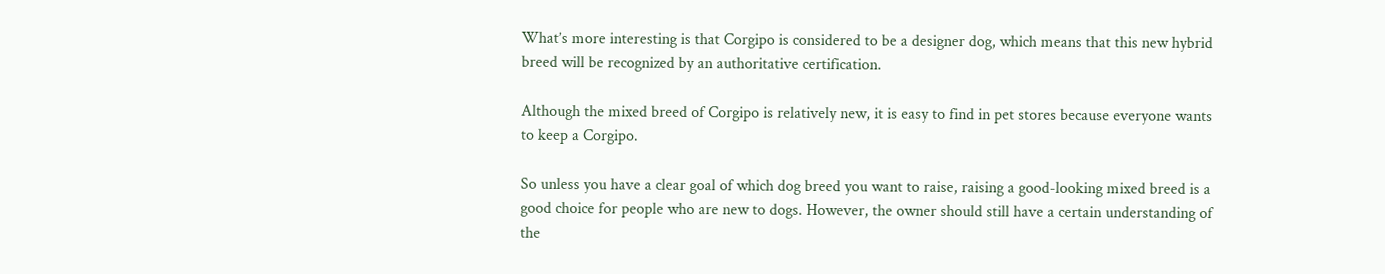What’s more interesting is that Corgipo is considered to be a designer dog, which means that this new hybrid breed will be recognized by an authoritative certification.

Although the mixed breed of Corgipo is relatively new, it is easy to find in pet stores because everyone wants to keep a Corgipo.

So unless you have a clear goal of which dog breed you want to raise, raising a good-looking mixed breed is a good choice for people who are new to dogs. However, the owner should still have a certain understanding of the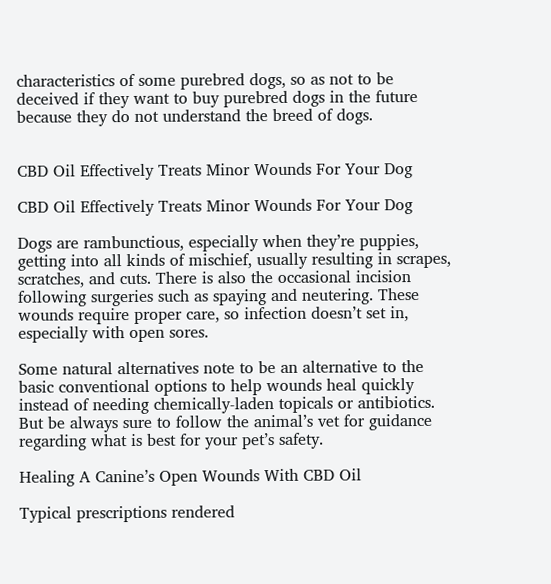characteristics of some purebred dogs, so as not to be deceived if they want to buy purebred dogs in the future because they do not understand the breed of dogs.


CBD Oil Effectively Treats Minor Wounds For Your Dog

CBD Oil Effectively Treats Minor Wounds For Your Dog

Dogs are rambunctious, especially when they’re puppies, getting into all kinds of mischief, usually resulting in scrapes, scratches, and cuts. There is also the occasional incision following surgeries such as spaying and neutering. These wounds require proper care, so infection doesn’t set in, especially with open sores.

Some natural alternatives note to be an alternative to the basic conventional options to help wounds heal quickly instead of needing chemically-laden topicals or antibiotics. But be always sure to follow the animal’s vet for guidance regarding what is best for your pet’s safety.

Healing A Canine’s Open Wounds With CBD Oil

Typical prescriptions rendered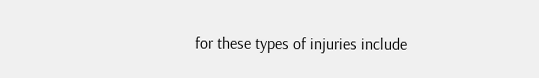for these types of injuries include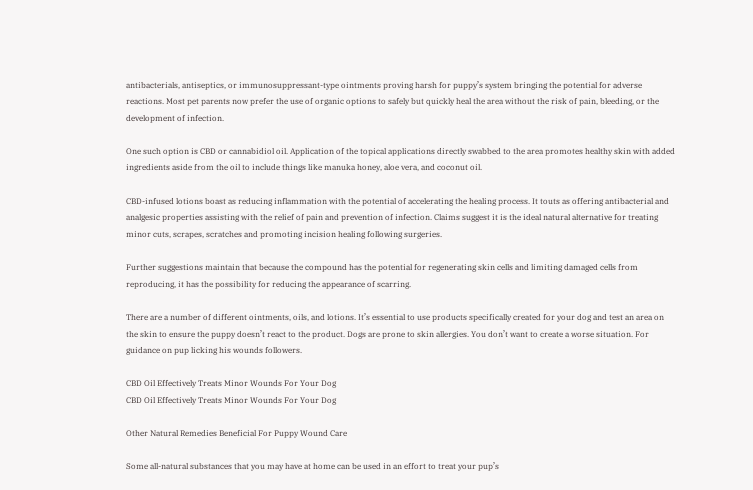antibacterials, antiseptics, or immunosuppressant-type ointments proving harsh for puppy’s system bringing the potential for adverse reactions. Most pet parents now prefer the use of organic options to safely but quickly heal the area without the risk of pain, bleeding, or the development of infection.

One such option is CBD or cannabidiol oil. Application of the topical applications directly swabbed to the area promotes healthy skin with added ingredients aside from the oil to include things like manuka honey, aloe vera, and coconut oil.

CBD-infused lotions boast as reducing inflammation with the potential of accelerating the healing process. It touts as offering antibacterial and analgesic properties assisting with the relief of pain and prevention of infection. Claims suggest it is the ideal natural alternative for treating minor cuts, scrapes, scratches and promoting incision healing following surgeries.

Further suggestions maintain that because the compound has the potential for regenerating skin cells and limiting damaged cells from reproducing, it has the possibility for reducing the appearance of scarring.

There are a number of different ointments, oils, and lotions. It’s essential to use products specifically created for your dog and test an area on the skin to ensure the puppy doesn’t react to the product. Dogs are prone to skin allergies. You don’t want to create a worse situation. For guidance on pup licking his wounds followers.

CBD Oil Effectively Treats Minor Wounds For Your Dog
CBD Oil Effectively Treats Minor Wounds For Your Dog

Other Natural Remedies Beneficial For Puppy Wound Care

Some all-natural substances that you may have at home can be used in an effort to treat your pup’s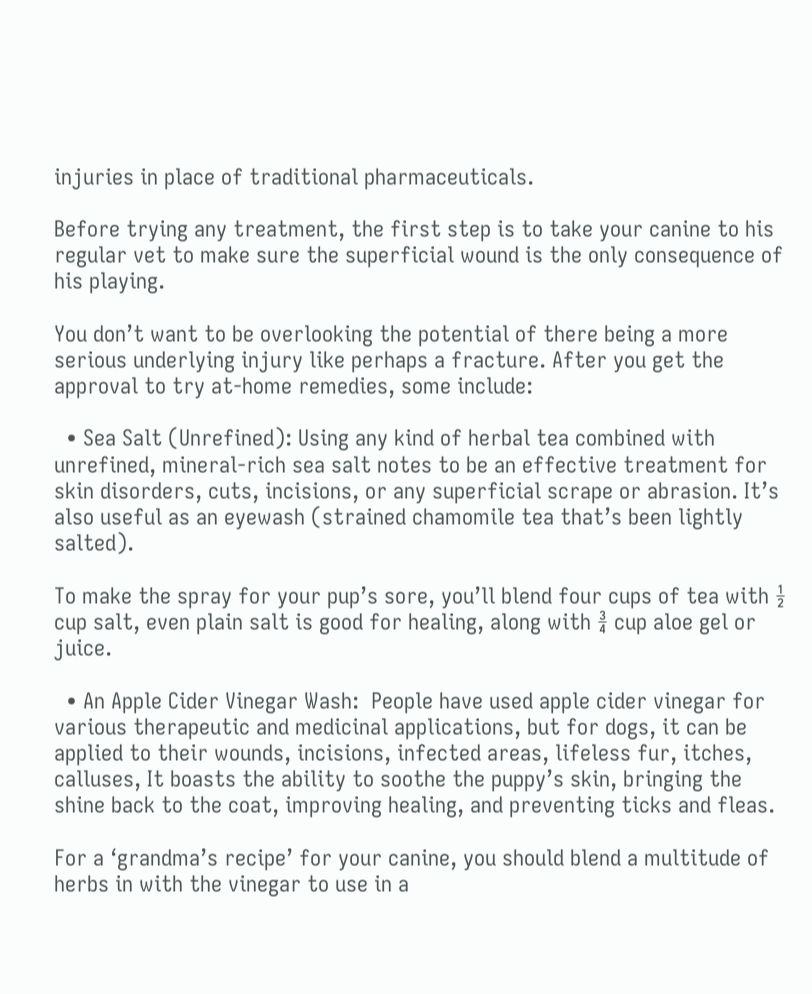injuries in place of traditional pharmaceuticals.

Before trying any treatment, the first step is to take your canine to his regular vet to make sure the superficial wound is the only consequence of his playing.

You don’t want to be overlooking the potential of there being a more serious underlying injury like perhaps a fracture. After you get the approval to try at-home remedies, some include:

  • Sea Salt (Unrefined): Using any kind of herbal tea combined with unrefined, mineral-rich sea salt notes to be an effective treatment for skin disorders, cuts, incisions, or any superficial scrape or abrasion. It’s also useful as an eyewash (strained chamomile tea that’s been lightly salted).

To make the spray for your pup’s sore, you’ll blend four cups of tea with ½ cup salt, even plain salt is good for healing, along with ¾ cup aloe gel or juice.

  • An Apple Cider Vinegar Wash:  People have used apple cider vinegar for various therapeutic and medicinal applications, but for dogs, it can be applied to their wounds, incisions, infected areas, lifeless fur, itches, calluses, It boasts the ability to soothe the puppy’s skin, bringing the shine back to the coat, improving healing, and preventing ticks and fleas.

For a ‘grandma’s recipe’ for your canine, you should blend a multitude of herbs in with the vinegar to use in a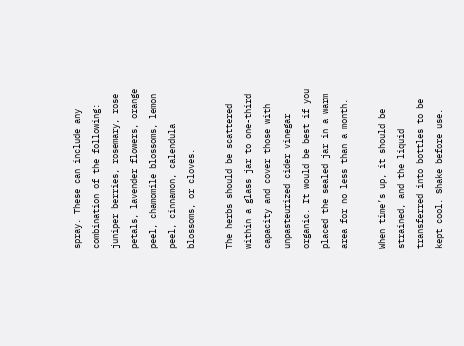spray. These can include any combination of the following: juniper berries, rosemary, rose petals, lavender flowers, orange peel, chamomile blossoms, lemon peel, cinnamon, calendula blossoms, or cloves.

The herbs should be scattered within a glass jar to one-third capacity and cover those with unpasteurized cider vinegar organic. It would be best if you placed the sealed jar in a warm area for no less than a month.

When time’s up, it should be strained, and the liquid transferred into bottles to be kept cool. Shake before use.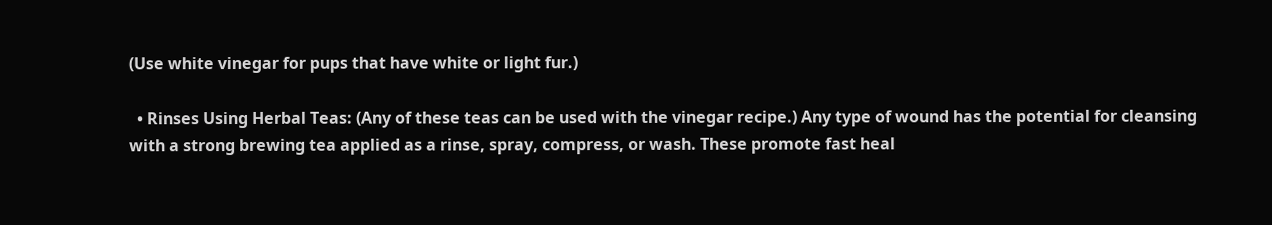(Use white vinegar for pups that have white or light fur.)

  • Rinses Using Herbal Teas: (Any of these teas can be used with the vinegar recipe.) Any type of wound has the potential for cleansing with a strong brewing tea applied as a rinse, spray, compress, or wash. These promote fast heal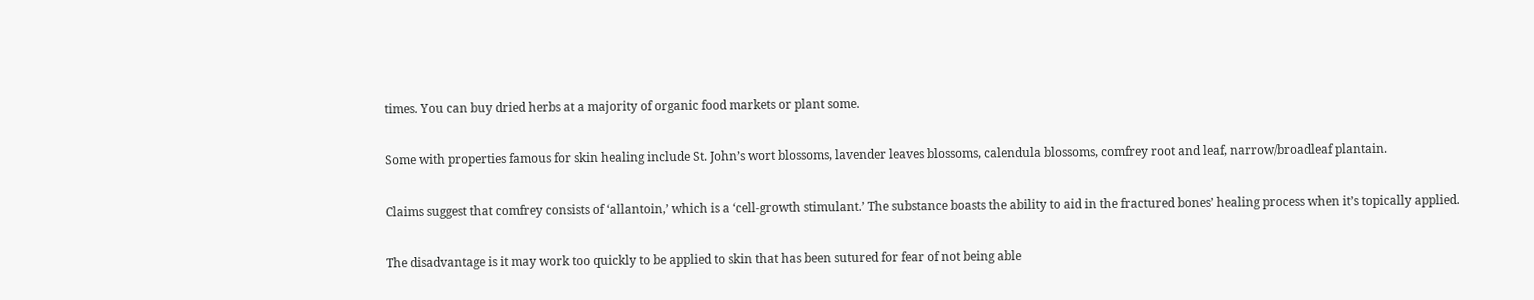times. You can buy dried herbs at a majority of organic food markets or plant some.

Some with properties famous for skin healing include St. John’s wort blossoms, lavender leaves blossoms, calendula blossoms, comfrey root and leaf, narrow/broadleaf plantain.

Claims suggest that comfrey consists of ‘allantoin,’ which is a ‘cell-growth stimulant.’ The substance boasts the ability to aid in the fractured bones’ healing process when it’s topically applied.

The disadvantage is it may work too quickly to be applied to skin that has been sutured for fear of not being able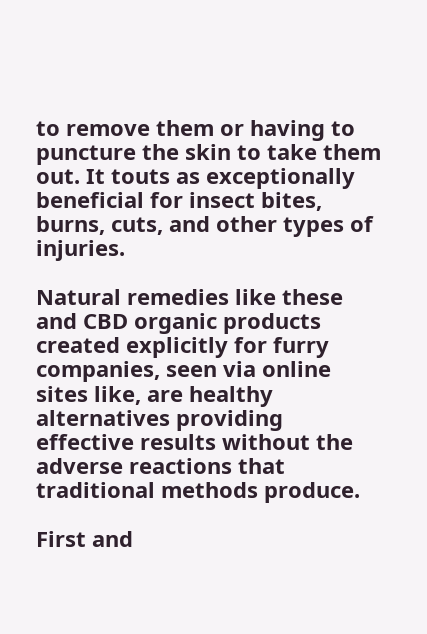to remove them or having to puncture the skin to take them out. It touts as exceptionally beneficial for insect bites, burns, cuts, and other types of injuries.

Natural remedies like these and CBD organic products created explicitly for furry companies, seen via online sites like, are healthy alternatives providing effective results without the adverse reactions that traditional methods produce.

First and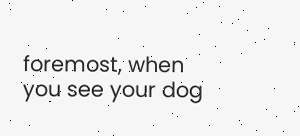foremost, when you see your dog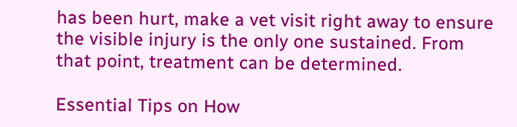has been hurt, make a vet visit right away to ensure the visible injury is the only one sustained. From that point, treatment can be determined.

Essential Tips on How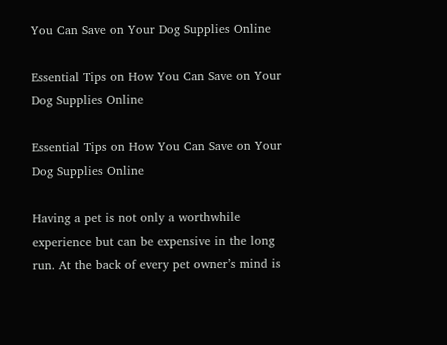You Can Save on Your Dog Supplies Online

Essential Tips on How You Can Save on Your Dog Supplies Online

Essential Tips on How You Can Save on Your Dog Supplies Online

Having a pet is not only a worthwhile experience but can be expensive in the long run. At the back of every pet owner’s mind is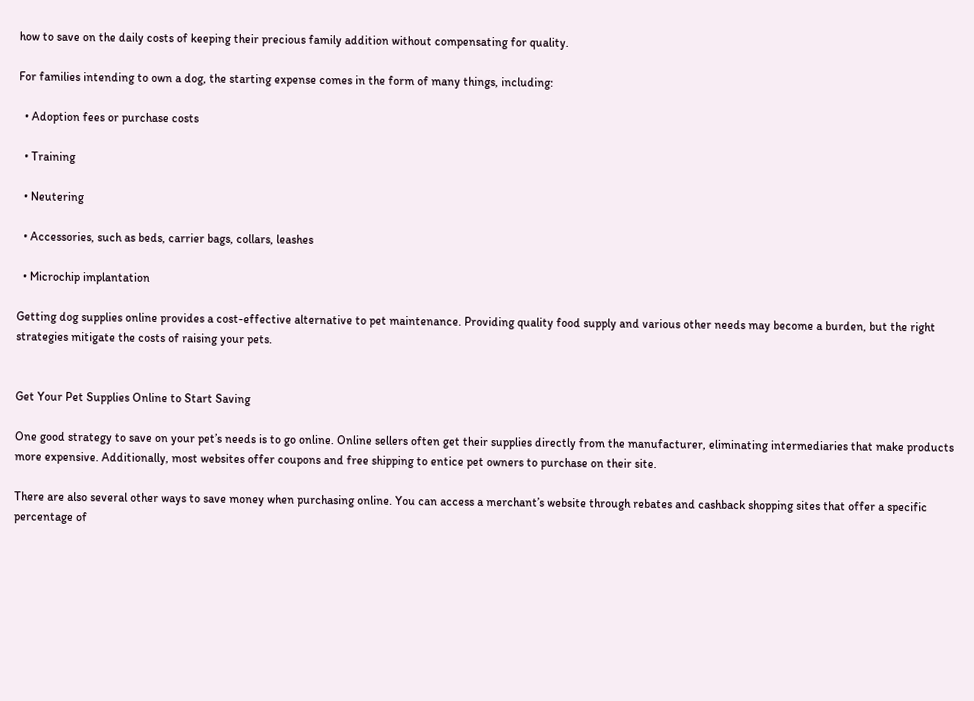how to save on the daily costs of keeping their precious family addition without compensating for quality.

For families intending to own a dog, the starting expense comes in the form of many things, including:

  • Adoption fees or purchase costs

  • Training

  • Neutering

  • Accessories, such as beds, carrier bags, collars, leashes

  • Microchip implantation

Getting dog supplies online provides a cost-effective alternative to pet maintenance. Providing quality food supply and various other needs may become a burden, but the right strategies mitigate the costs of raising your pets.


Get Your Pet Supplies Online to Start Saving

One good strategy to save on your pet’s needs is to go online. Online sellers often get their supplies directly from the manufacturer, eliminating intermediaries that make products more expensive. Additionally, most websites offer coupons and free shipping to entice pet owners to purchase on their site.

There are also several other ways to save money when purchasing online. You can access a merchant’s website through rebates and cashback shopping sites that offer a specific percentage of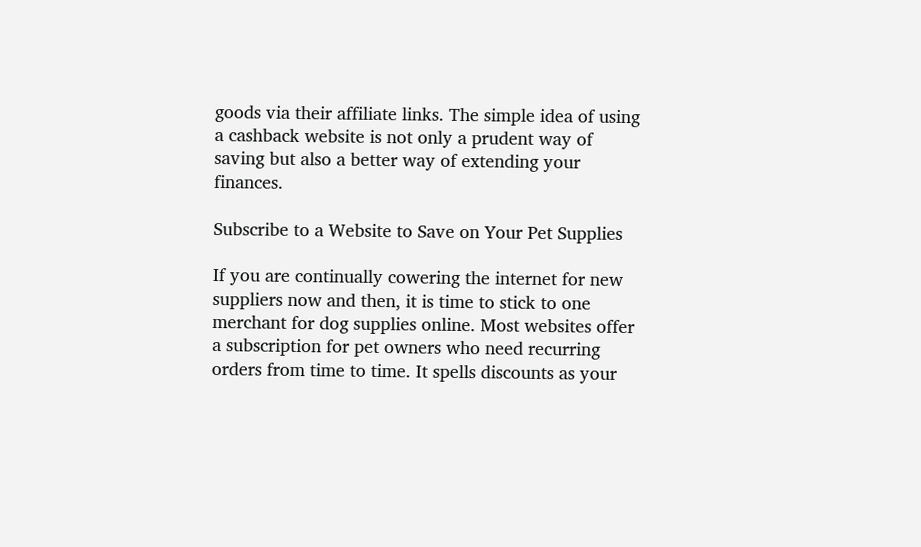goods via their affiliate links. The simple idea of using a cashback website is not only a prudent way of saving but also a better way of extending your finances.

Subscribe to a Website to Save on Your Pet Supplies

If you are continually cowering the internet for new suppliers now and then, it is time to stick to one merchant for dog supplies online. Most websites offer a subscription for pet owners who need recurring orders from time to time. It spells discounts as your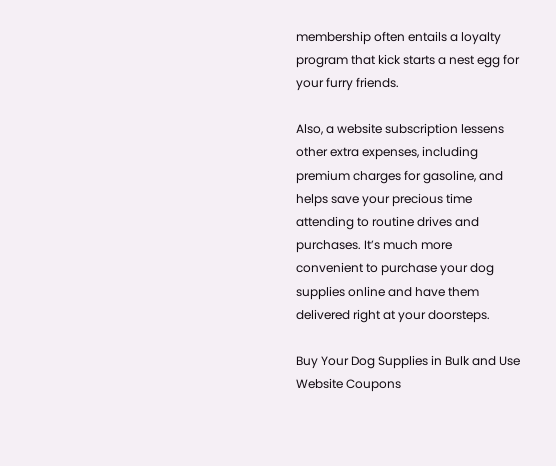membership often entails a loyalty program that kick starts a nest egg for your furry friends.

Also, a website subscription lessens other extra expenses, including premium charges for gasoline, and helps save your precious time attending to routine drives and purchases. It’s much more convenient to purchase your dog supplies online and have them delivered right at your doorsteps.

Buy Your Dog Supplies in Bulk and Use Website Coupons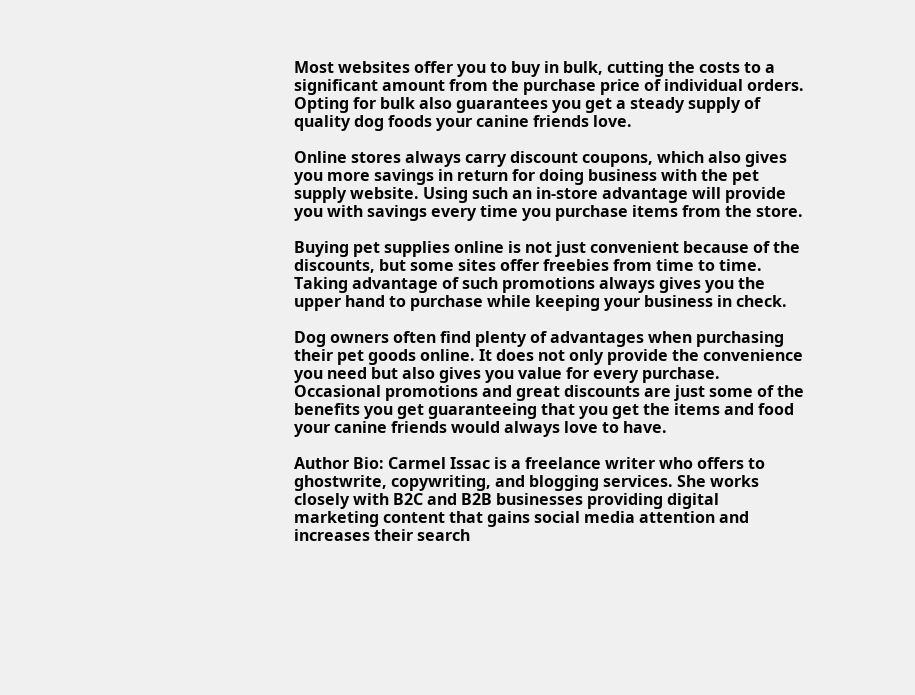Most websites offer you to buy in bulk, cutting the costs to a significant amount from the purchase price of individual orders. Opting for bulk also guarantees you get a steady supply of quality dog foods your canine friends love.

Online stores always carry discount coupons, which also gives you more savings in return for doing business with the pet supply website. Using such an in-store advantage will provide you with savings every time you purchase items from the store.

Buying pet supplies online is not just convenient because of the discounts, but some sites offer freebies from time to time. Taking advantage of such promotions always gives you the upper hand to purchase while keeping your business in check.

Dog owners often find plenty of advantages when purchasing their pet goods online. It does not only provide the convenience you need but also gives you value for every purchase. Occasional promotions and great discounts are just some of the benefits you get guaranteeing that you get the items and food your canine friends would always love to have.

Author Bio: Carmel Issac is a freelance writer who offers to ghostwrite, copywriting, and blogging services. She works closely with B2C and B2B businesses providing digital marketing content that gains social media attention and increases their search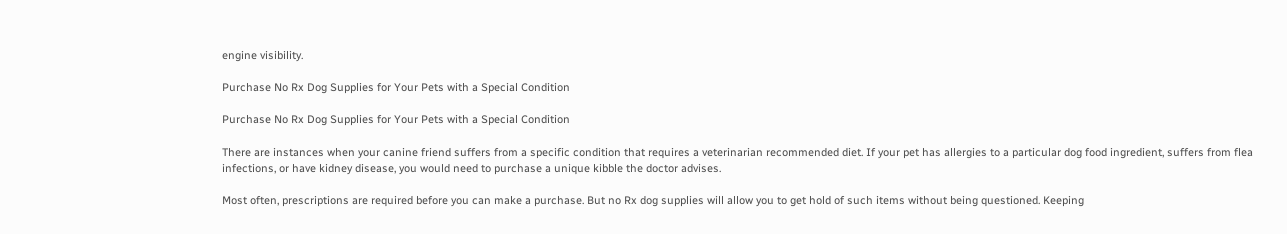engine visibility.

Purchase No Rx Dog Supplies for Your Pets with a Special Condition

Purchase No Rx Dog Supplies for Your Pets with a Special Condition

There are instances when your canine friend suffers from a specific condition that requires a veterinarian recommended diet. If your pet has allergies to a particular dog food ingredient, suffers from flea infections, or have kidney disease, you would need to purchase a unique kibble the doctor advises.

Most often, prescriptions are required before you can make a purchase. But no Rx dog supplies will allow you to get hold of such items without being questioned. Keeping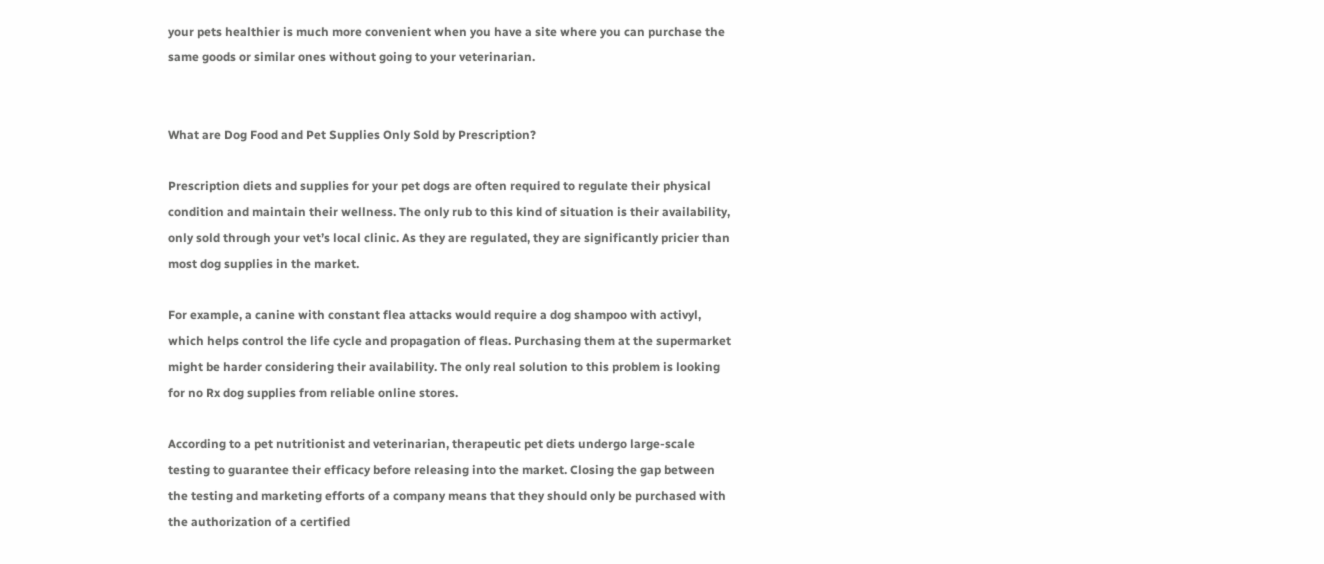your pets healthier is much more convenient when you have a site where you can purchase the same goods or similar ones without going to your veterinarian.


What are Dog Food and Pet Supplies Only Sold by Prescription?

Prescription diets and supplies for your pet dogs are often required to regulate their physical condition and maintain their wellness. The only rub to this kind of situation is their availability, only sold through your vet’s local clinic. As they are regulated, they are significantly pricier than most dog supplies in the market.

For example, a canine with constant flea attacks would require a dog shampoo with activyl, which helps control the life cycle and propagation of fleas. Purchasing them at the supermarket might be harder considering their availability. The only real solution to this problem is looking for no Rx dog supplies from reliable online stores.

According to a pet nutritionist and veterinarian, therapeutic pet diets undergo large-scale testing to guarantee their efficacy before releasing into the market. Closing the gap between the testing and marketing efforts of a company means that they should only be purchased with the authorization of a certified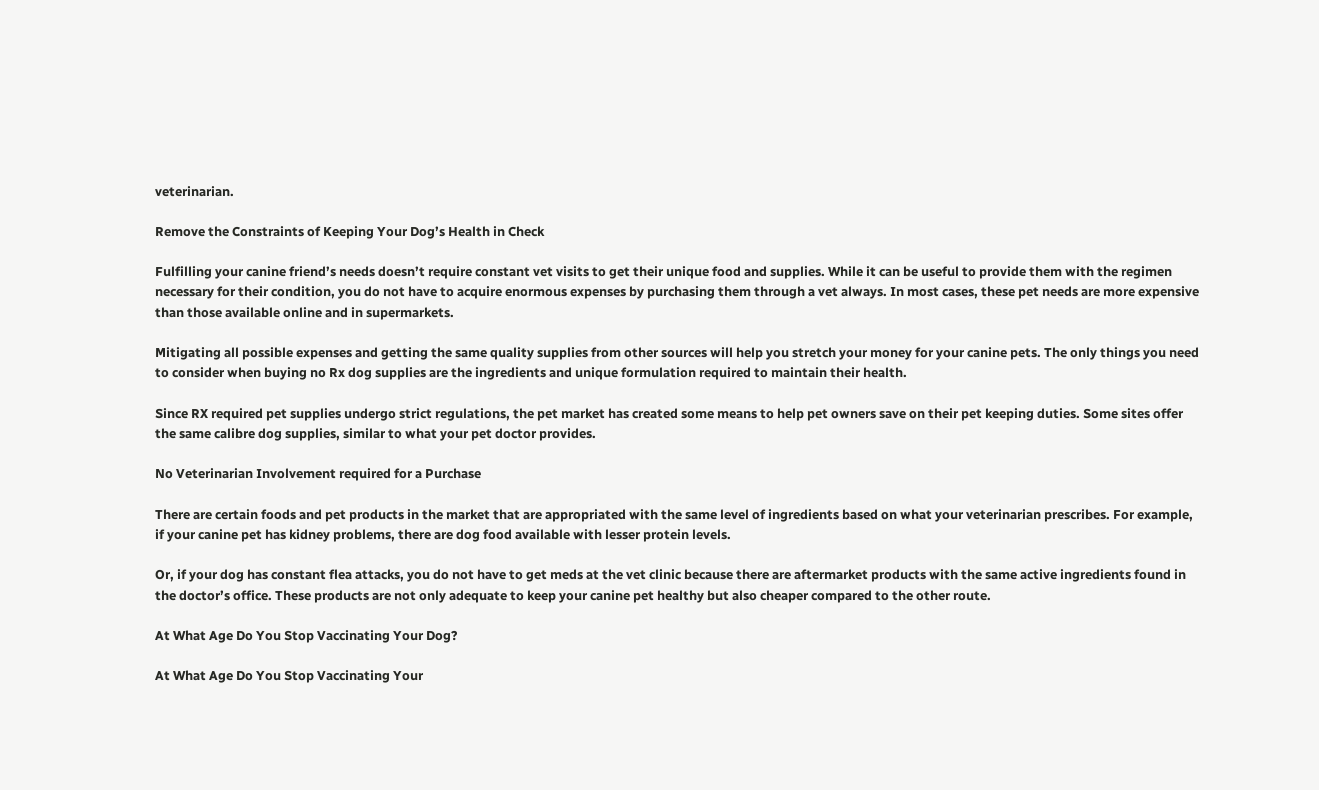veterinarian.

Remove the Constraints of Keeping Your Dog’s Health in Check

Fulfilling your canine friend’s needs doesn’t require constant vet visits to get their unique food and supplies. While it can be useful to provide them with the regimen necessary for their condition, you do not have to acquire enormous expenses by purchasing them through a vet always. In most cases, these pet needs are more expensive than those available online and in supermarkets.

Mitigating all possible expenses and getting the same quality supplies from other sources will help you stretch your money for your canine pets. The only things you need to consider when buying no Rx dog supplies are the ingredients and unique formulation required to maintain their health.

Since RX required pet supplies undergo strict regulations, the pet market has created some means to help pet owners save on their pet keeping duties. Some sites offer the same calibre dog supplies, similar to what your pet doctor provides.

No Veterinarian Involvement required for a Purchase

There are certain foods and pet products in the market that are appropriated with the same level of ingredients based on what your veterinarian prescribes. For example, if your canine pet has kidney problems, there are dog food available with lesser protein levels.

Or, if your dog has constant flea attacks, you do not have to get meds at the vet clinic because there are aftermarket products with the same active ingredients found in the doctor’s office. These products are not only adequate to keep your canine pet healthy but also cheaper compared to the other route.

At What Age Do You Stop Vaccinating Your Dog?

At What Age Do You Stop Vaccinating Your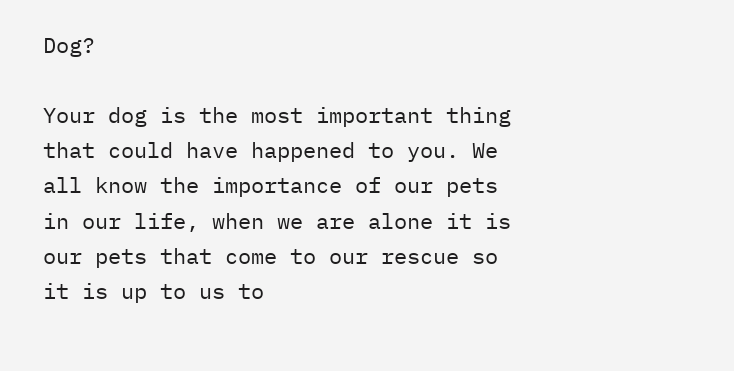Dog?

Your dog is the most important thing that could have happened to you. We all know the importance of our pets in our life, when we are alone it is our pets that come to our rescue so it is up to us to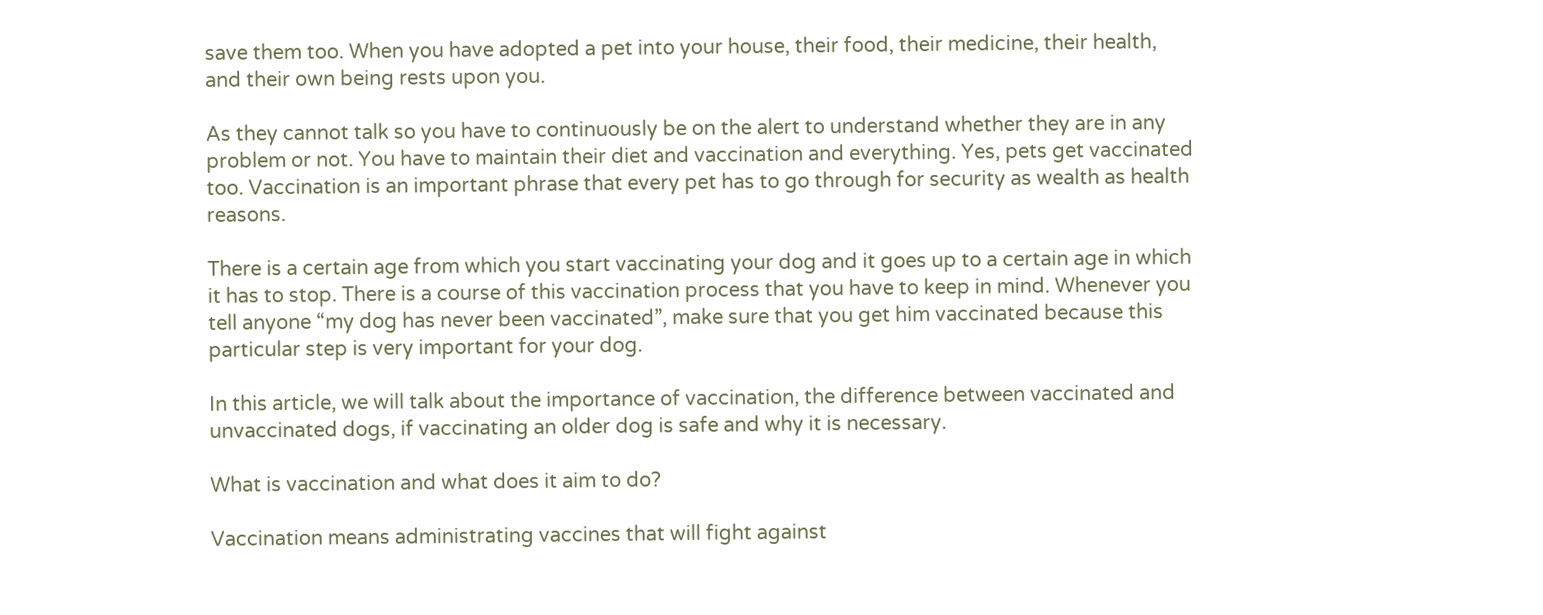save them too. When you have adopted a pet into your house, their food, their medicine, their health, and their own being rests upon you.

As they cannot talk so you have to continuously be on the alert to understand whether they are in any problem or not. You have to maintain their diet and vaccination and everything. Yes, pets get vaccinated too. Vaccination is an important phrase that every pet has to go through for security as wealth as health reasons.

There is a certain age from which you start vaccinating your dog and it goes up to a certain age in which it has to stop. There is a course of this vaccination process that you have to keep in mind. Whenever you tell anyone “my dog has never been vaccinated”, make sure that you get him vaccinated because this particular step is very important for your dog.

In this article, we will talk about the importance of vaccination, the difference between vaccinated and unvaccinated dogs, if vaccinating an older dog is safe and why it is necessary.

What is vaccination and what does it aim to do?

Vaccination means administrating vaccines that will fight against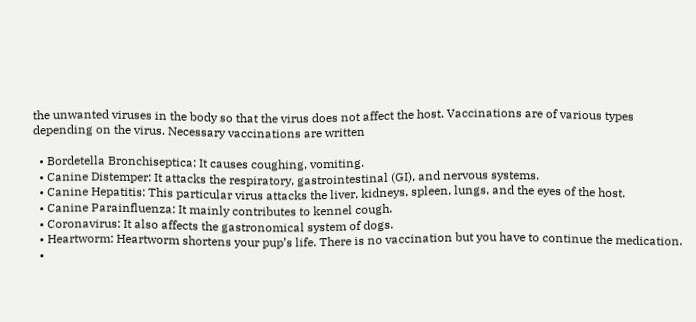the unwanted viruses in the body so that the virus does not affect the host. Vaccinations are of various types depending on the virus. Necessary vaccinations are written

  • Bordetella Bronchiseptica: It causes coughing, vomiting.
  • Canine Distemper: It attacks the respiratory, gastrointestinal (GI), and nervous systems.
  • Canine Hepatitis: This particular virus attacks the liver, kidneys, spleen, lungs, and the eyes of the host.
  • Canine Parainfluenza: It mainly contributes to kennel cough.
  • Coronavirus: It also affects the gastronomical system of dogs.
  • Heartworm: Heartworm shortens your pup’s life. There is no vaccination but you have to continue the medication.
  •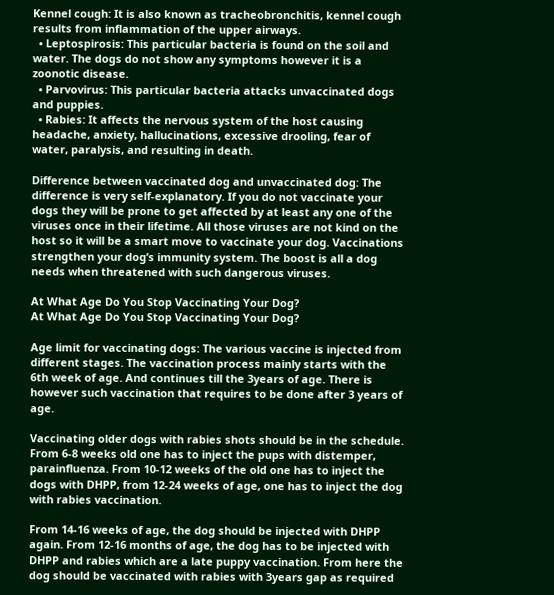Kennel cough: It is also known as tracheobronchitis, kennel cough results from inflammation of the upper airways.
  • Leptospirosis: This particular bacteria is found on the soil and water. The dogs do not show any symptoms however it is a zoonotic disease.
  • Parvovirus: This particular bacteria attacks unvaccinated dogs and puppies.
  • Rabies: It affects the nervous system of the host causing headache, anxiety, hallucinations, excessive drooling, fear of water, paralysis, and resulting in death.

Difference between vaccinated dog and unvaccinated dog: The difference is very self-explanatory. If you do not vaccinate your dogs they will be prone to get affected by at least any one of the viruses once in their lifetime. All those viruses are not kind on the host so it will be a smart move to vaccinate your dog. Vaccinations strengthen your dog’s immunity system. The boost is all a dog needs when threatened with such dangerous viruses.

At What Age Do You Stop Vaccinating Your Dog?
At What Age Do You Stop Vaccinating Your Dog?

Age limit for vaccinating dogs: The various vaccine is injected from different stages. The vaccination process mainly starts with the 6th week of age. And continues till the 3years of age. There is however such vaccination that requires to be done after 3 years of age.

Vaccinating older dogs with rabies shots should be in the schedule. From 6-8 weeks old one has to inject the pups with distemper, parainfluenza. From 10-12 weeks of the old one has to inject the dogs with DHPP, from 12-24 weeks of age, one has to inject the dog with rabies vaccination.

From 14-16 weeks of age, the dog should be injected with DHPP again. From 12-16 months of age, the dog has to be injected with DHPP and rabies which are a late puppy vaccination. From here the dog should be vaccinated with rabies with 3years gap as required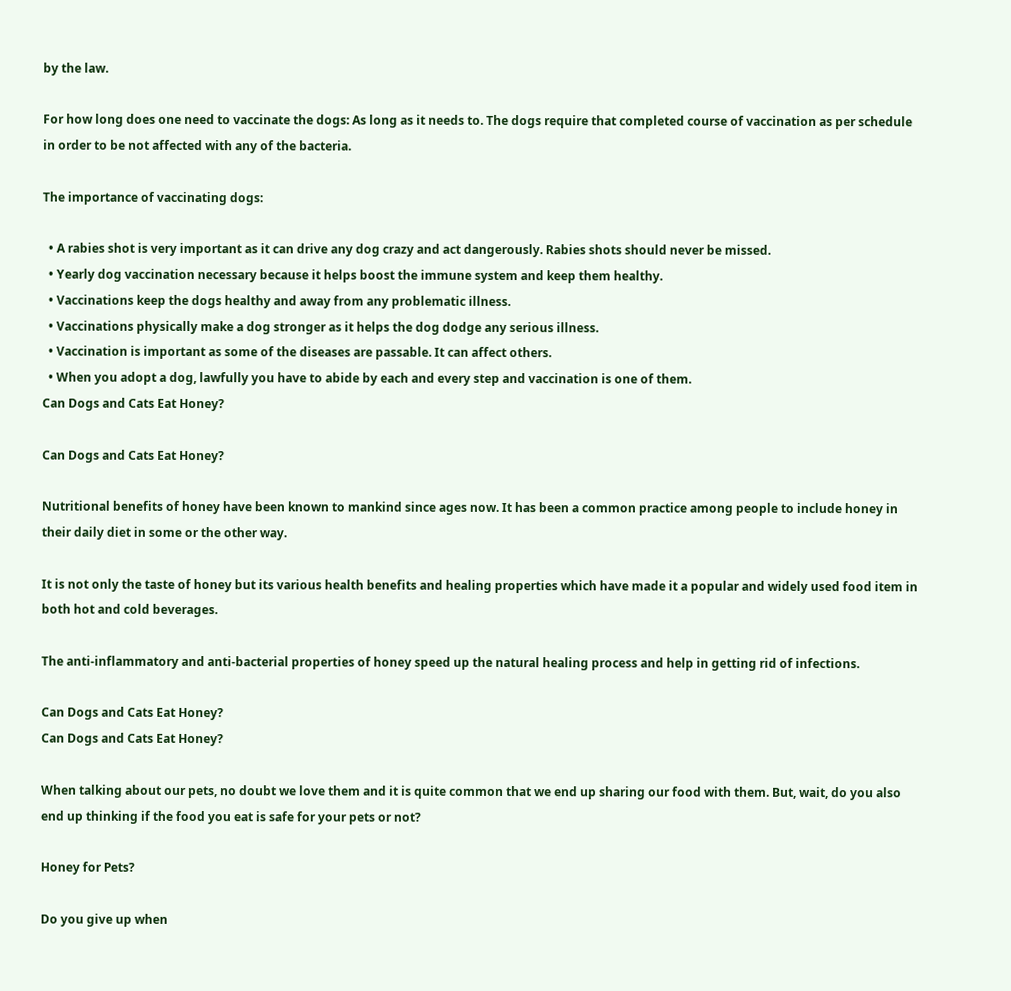by the law.

For how long does one need to vaccinate the dogs: As long as it needs to. The dogs require that completed course of vaccination as per schedule in order to be not affected with any of the bacteria.

The importance of vaccinating dogs:

  • A rabies shot is very important as it can drive any dog crazy and act dangerously. Rabies shots should never be missed.
  • Yearly dog vaccination necessary because it helps boost the immune system and keep them healthy.
  • Vaccinations keep the dogs healthy and away from any problematic illness.
  • Vaccinations physically make a dog stronger as it helps the dog dodge any serious illness.
  • Vaccination is important as some of the diseases are passable. It can affect others.
  • When you adopt a dog, lawfully you have to abide by each and every step and vaccination is one of them.
Can Dogs and Cats Eat Honey?

Can Dogs and Cats Eat Honey?

Nutritional benefits of honey have been known to mankind since ages now. It has been a common practice among people to include honey in their daily diet in some or the other way.

It is not only the taste of honey but its various health benefits and healing properties which have made it a popular and widely used food item in both hot and cold beverages.

The anti-inflammatory and anti-bacterial properties of honey speed up the natural healing process and help in getting rid of infections.

Can Dogs and Cats Eat Honey?
Can Dogs and Cats Eat Honey?

When talking about our pets, no doubt we love them and it is quite common that we end up sharing our food with them. But, wait, do you also end up thinking if the food you eat is safe for your pets or not?

Honey for Pets?

Do you give up when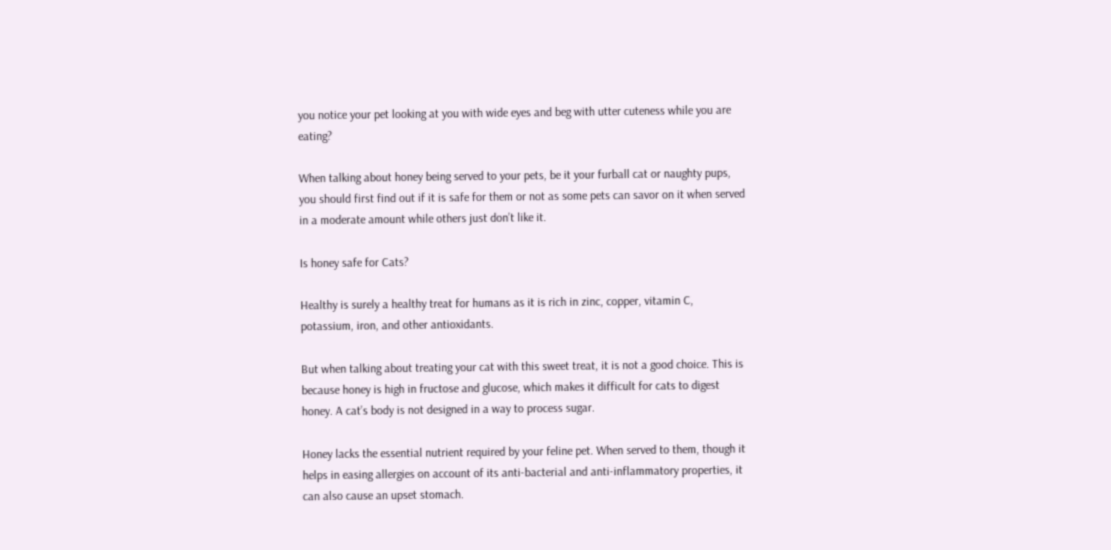you notice your pet looking at you with wide eyes and beg with utter cuteness while you are eating?

When talking about honey being served to your pets, be it your furball cat or naughty pups, you should first find out if it is safe for them or not as some pets can savor on it when served in a moderate amount while others just don’t like it.

Is honey safe for Cats?

Healthy is surely a healthy treat for humans as it is rich in zinc, copper, vitamin C, potassium, iron, and other antioxidants.

But when talking about treating your cat with this sweet treat, it is not a good choice. This is because honey is high in fructose and glucose, which makes it difficult for cats to digest honey. A cat’s body is not designed in a way to process sugar.

Honey lacks the essential nutrient required by your feline pet. When served to them, though it helps in easing allergies on account of its anti-bacterial and anti-inflammatory properties, it can also cause an upset stomach.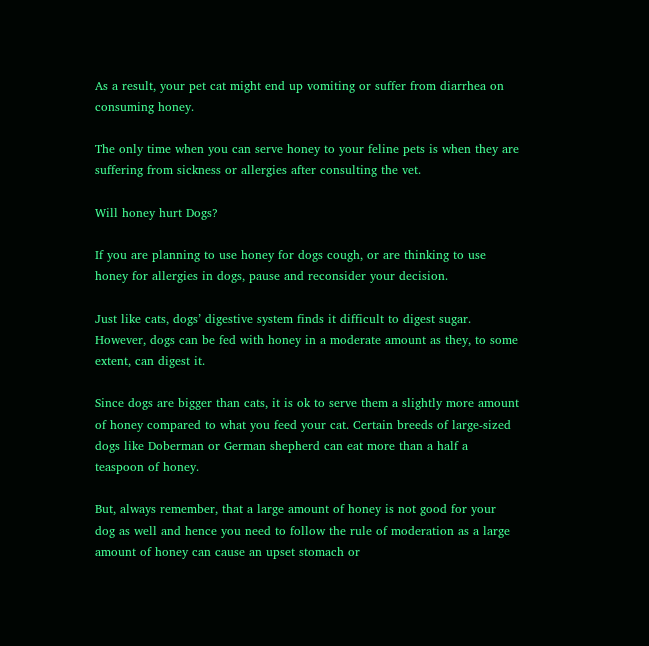As a result, your pet cat might end up vomiting or suffer from diarrhea on consuming honey.

The only time when you can serve honey to your feline pets is when they are suffering from sickness or allergies after consulting the vet.

Will honey hurt Dogs?

If you are planning to use honey for dogs cough, or are thinking to use honey for allergies in dogs, pause and reconsider your decision.

Just like cats, dogs’ digestive system finds it difficult to digest sugar. However, dogs can be fed with honey in a moderate amount as they, to some extent, can digest it.

Since dogs are bigger than cats, it is ok to serve them a slightly more amount of honey compared to what you feed your cat. Certain breeds of large-sized dogs like Doberman or German shepherd can eat more than a half a teaspoon of honey.

But, always remember, that a large amount of honey is not good for your dog as well and hence you need to follow the rule of moderation as a large amount of honey can cause an upset stomach or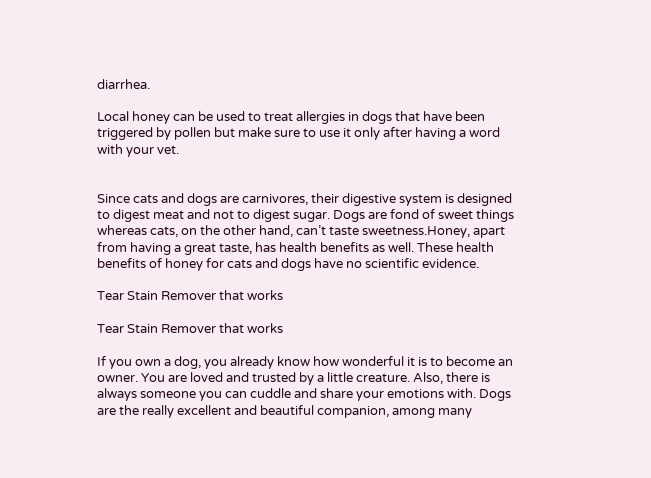diarrhea.

Local honey can be used to treat allergies in dogs that have been triggered by pollen but make sure to use it only after having a word with your vet.


Since cats and dogs are carnivores, their digestive system is designed to digest meat and not to digest sugar. Dogs are fond of sweet things whereas cats, on the other hand, can’t taste sweetness.Honey, apart from having a great taste, has health benefits as well. These health benefits of honey for cats and dogs have no scientific evidence.

Tear Stain Remover that works

Tear Stain Remover that works

If you own a dog, you already know how wonderful it is to become an owner. You are loved and trusted by a little creature. Also, there is always someone you can cuddle and share your emotions with. Dogs are the really excellent and beautiful companion, among many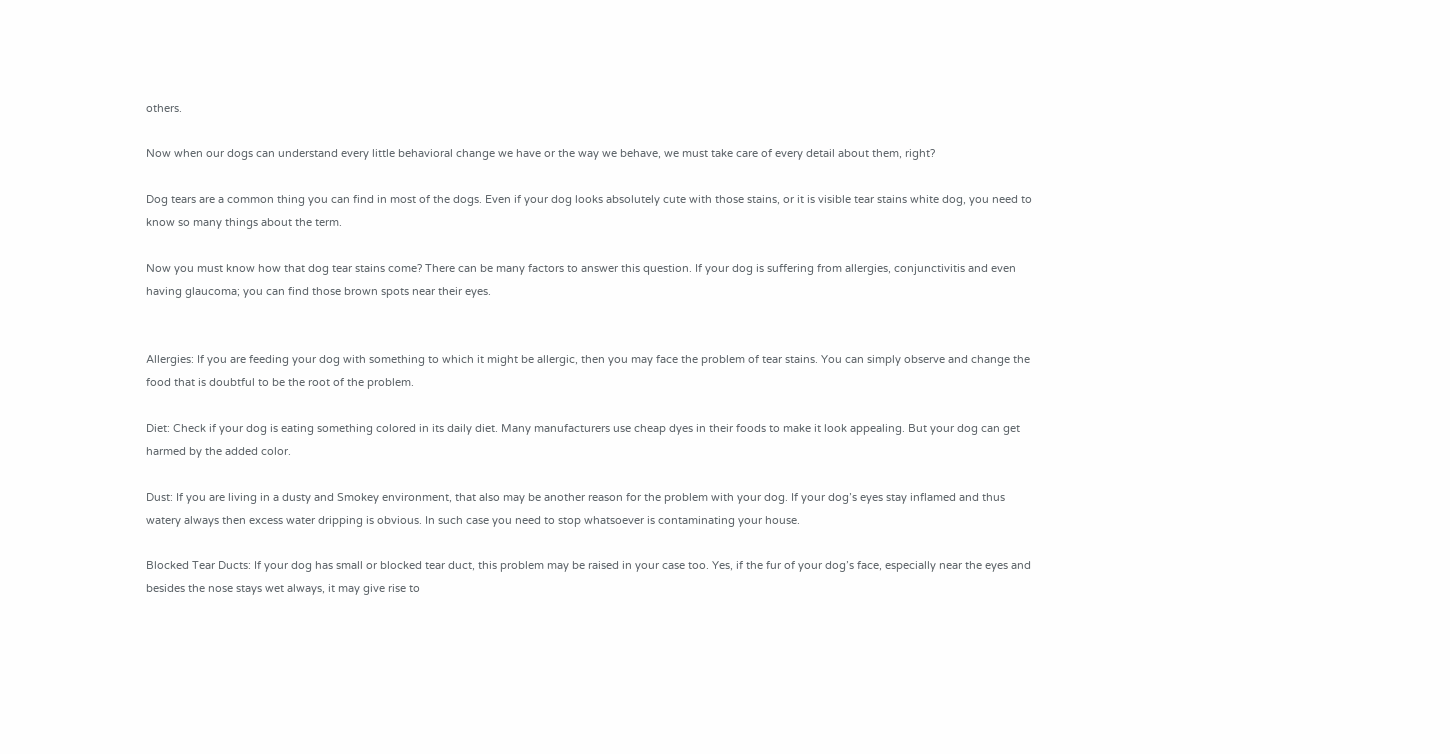others.

Now when our dogs can understand every little behavioral change we have or the way we behave, we must take care of every detail about them, right?

Dog tears are a common thing you can find in most of the dogs. Even if your dog looks absolutely cute with those stains, or it is visible tear stains white dog, you need to know so many things about the term.

Now you must know how that dog tear stains come? There can be many factors to answer this question. If your dog is suffering from allergies, conjunctivitis and even having glaucoma; you can find those brown spots near their eyes.


Allergies: If you are feeding your dog with something to which it might be allergic, then you may face the problem of tear stains. You can simply observe and change the food that is doubtful to be the root of the problem.

Diet: Check if your dog is eating something colored in its daily diet. Many manufacturers use cheap dyes in their foods to make it look appealing. But your dog can get harmed by the added color.

Dust: If you are living in a dusty and Smokey environment, that also may be another reason for the problem with your dog. If your dog’s eyes stay inflamed and thus watery always then excess water dripping is obvious. In such case you need to stop whatsoever is contaminating your house.

Blocked Tear Ducts: If your dog has small or blocked tear duct, this problem may be raised in your case too. Yes, if the fur of your dog’s face, especially near the eyes and besides the nose stays wet always, it may give rise to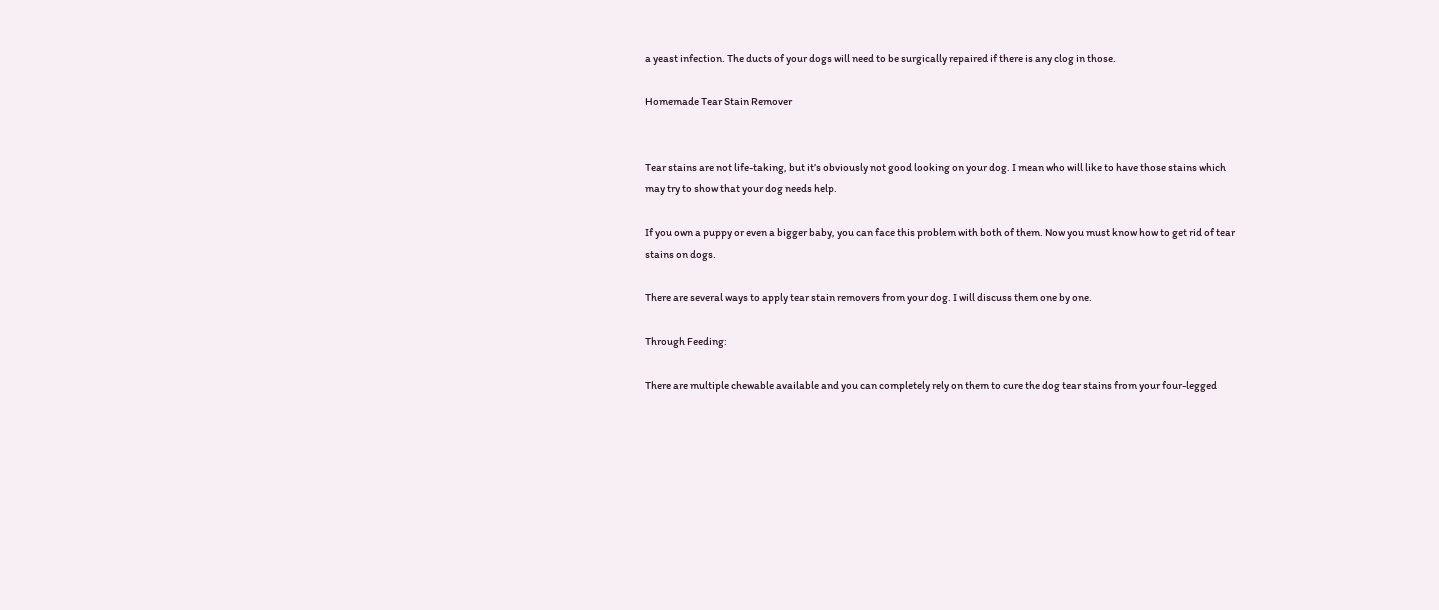a yeast infection. The ducts of your dogs will need to be surgically repaired if there is any clog in those.

Homemade Tear Stain Remover


Tear stains are not life-taking, but it’s obviously not good looking on your dog. I mean who will like to have those stains which may try to show that your dog needs help.

If you own a puppy or even a bigger baby, you can face this problem with both of them. Now you must know how to get rid of tear stains on dogs.

There are several ways to apply tear stain removers from your dog. I will discuss them one by one.

Through Feeding:

There are multiple chewable available and you can completely rely on them to cure the dog tear stains from your four-legged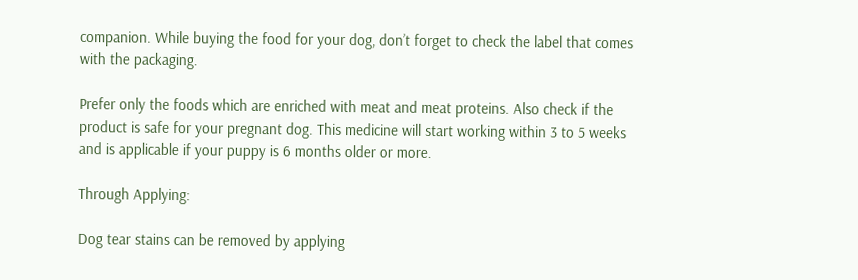companion. While buying the food for your dog, don’t forget to check the label that comes with the packaging.

Prefer only the foods which are enriched with meat and meat proteins. Also check if the product is safe for your pregnant dog. This medicine will start working within 3 to 5 weeks and is applicable if your puppy is 6 months older or more.

Through Applying:

Dog tear stains can be removed by applying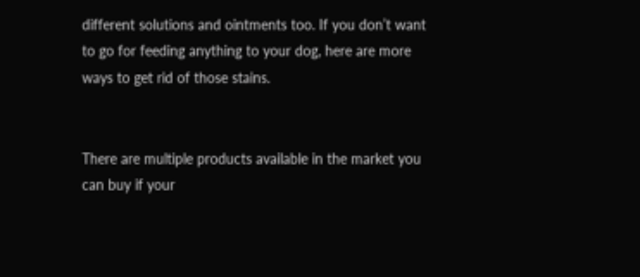different solutions and ointments too. If you don’t want to go for feeding anything to your dog, here are more ways to get rid of those stains.


There are multiple products available in the market you can buy if your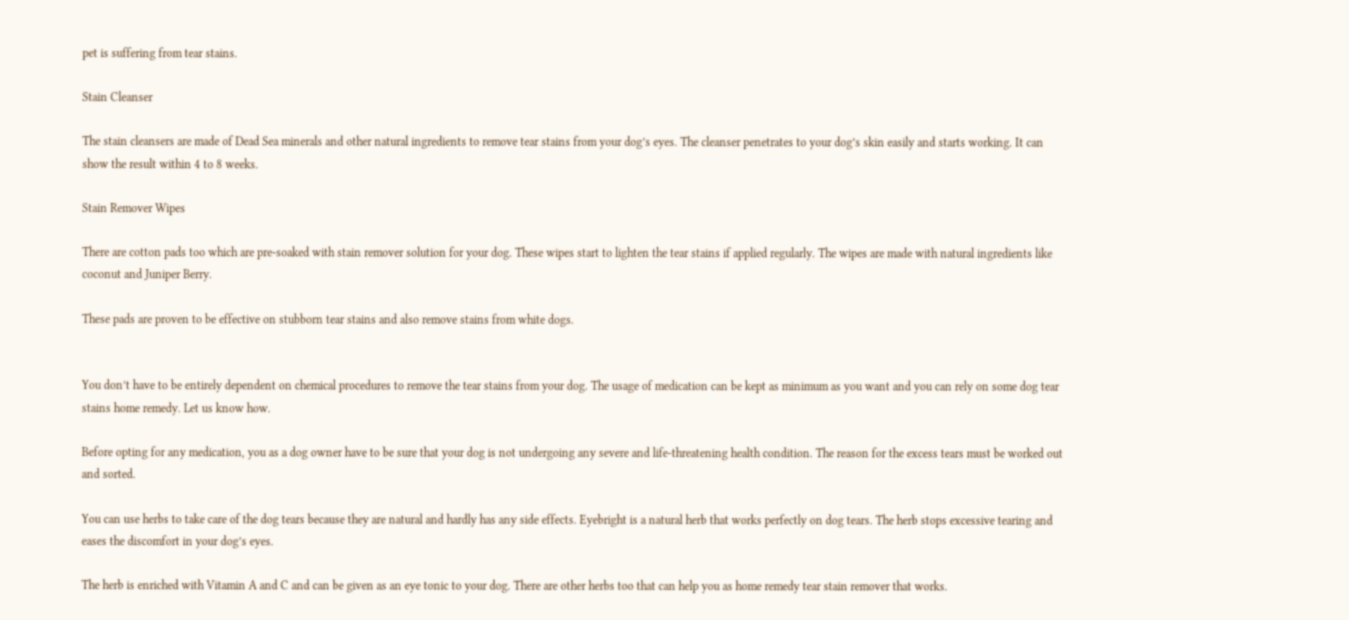pet is suffering from tear stains.

Stain Cleanser

The stain cleansers are made of Dead Sea minerals and other natural ingredients to remove tear stains from your dog’s eyes. The cleanser penetrates to your dog’s skin easily and starts working. It can show the result within 4 to 8 weeks.

Stain Remover Wipes

There are cotton pads too which are pre-soaked with stain remover solution for your dog. These wipes start to lighten the tear stains if applied regularly. The wipes are made with natural ingredients like coconut and Juniper Berry.

These pads are proven to be effective on stubborn tear stains and also remove stains from white dogs.


You don’t have to be entirely dependent on chemical procedures to remove the tear stains from your dog. The usage of medication can be kept as minimum as you want and you can rely on some dog tear stains home remedy. Let us know how.

Before opting for any medication, you as a dog owner have to be sure that your dog is not undergoing any severe and life-threatening health condition. The reason for the excess tears must be worked out and sorted.

You can use herbs to take care of the dog tears because they are natural and hardly has any side effects. Eyebright is a natural herb that works perfectly on dog tears. The herb stops excessive tearing and eases the discomfort in your dog’s eyes.

The herb is enriched with Vitamin A and C and can be given as an eye tonic to your dog. There are other herbs too that can help you as home remedy tear stain remover that works.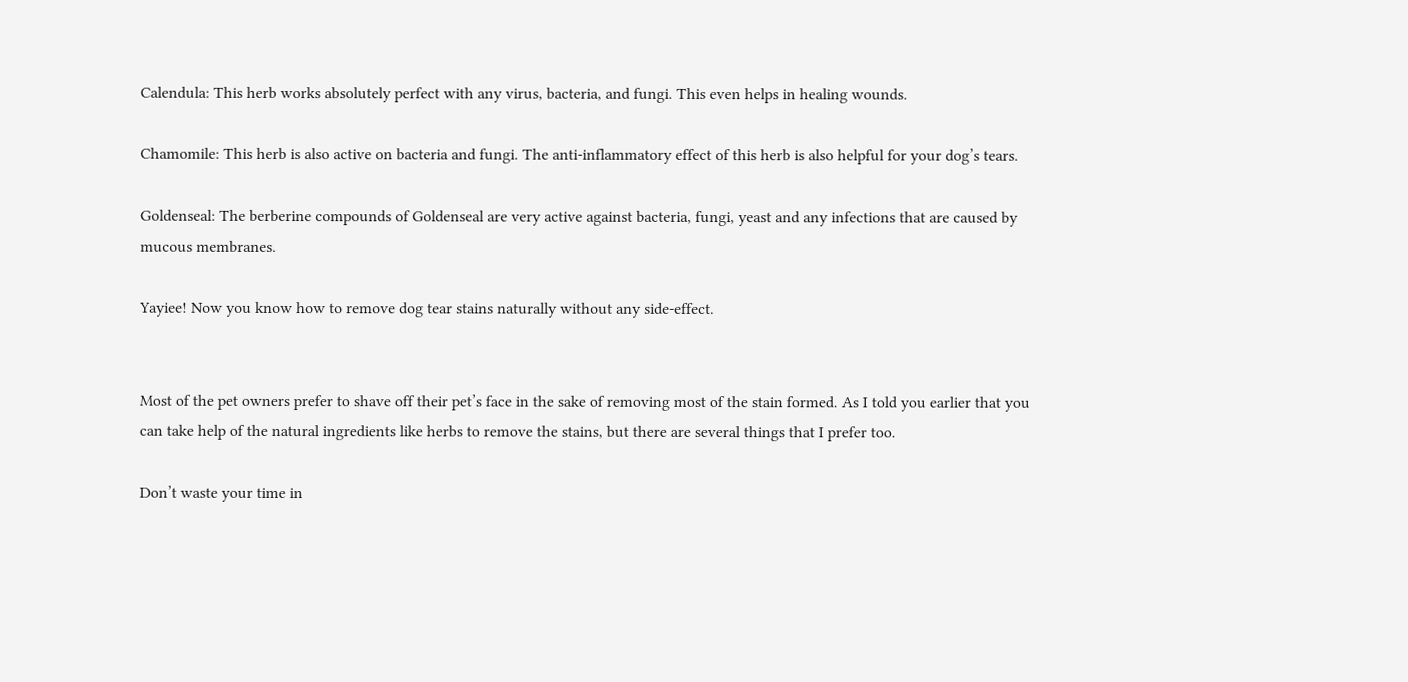Calendula: This herb works absolutely perfect with any virus, bacteria, and fungi. This even helps in healing wounds.

Chamomile: This herb is also active on bacteria and fungi. The anti-inflammatory effect of this herb is also helpful for your dog’s tears.

Goldenseal: The berberine compounds of Goldenseal are very active against bacteria, fungi, yeast and any infections that are caused by mucous membranes.

Yayiee! Now you know how to remove dog tear stains naturally without any side-effect.


Most of the pet owners prefer to shave off their pet’s face in the sake of removing most of the stain formed. As I told you earlier that you can take help of the natural ingredients like herbs to remove the stains, but there are several things that I prefer too.

Don’t waste your time in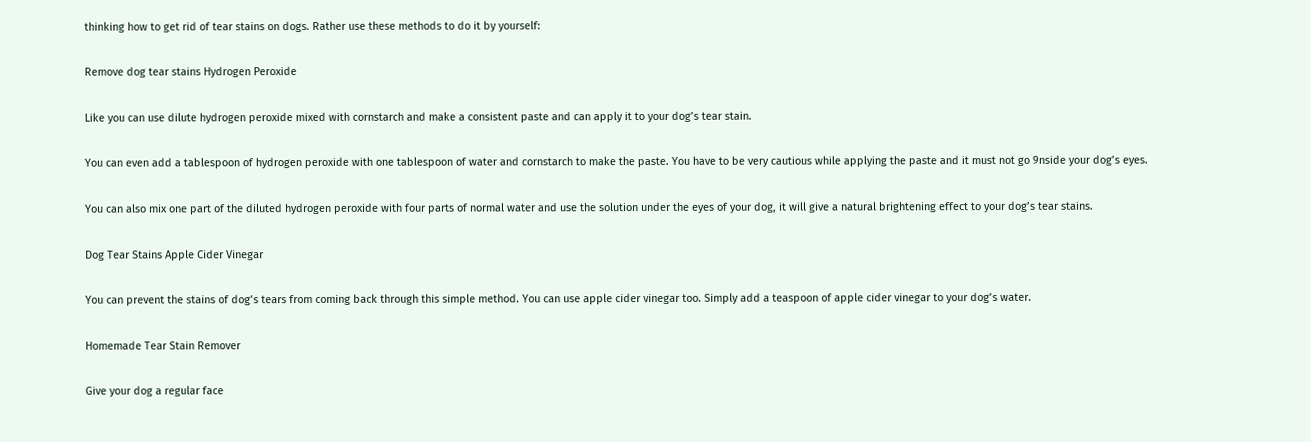thinking how to get rid of tear stains on dogs. Rather use these methods to do it by yourself:

Remove dog tear stains Hydrogen Peroxide

Like you can use dilute hydrogen peroxide mixed with cornstarch and make a consistent paste and can apply it to your dog’s tear stain.

You can even add a tablespoon of hydrogen peroxide with one tablespoon of water and cornstarch to make the paste. You have to be very cautious while applying the paste and it must not go 9nside your dog’s eyes.

You can also mix one part of the diluted hydrogen peroxide with four parts of normal water and use the solution under the eyes of your dog, it will give a natural brightening effect to your dog’s tear stains.

Dog Tear Stains Apple Cider Vinegar

You can prevent the stains of dog’s tears from coming back through this simple method. You can use apple cider vinegar too. Simply add a teaspoon of apple cider vinegar to your dog’s water.

Homemade Tear Stain Remover

Give your dog a regular face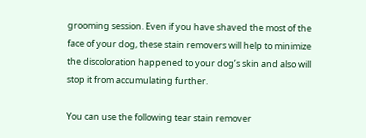grooming session. Even if you have shaved the most of the face of your dog, these stain removers will help to minimize the discoloration happened to your dog’s skin and also will stop it from accumulating further.

You can use the following tear stain remover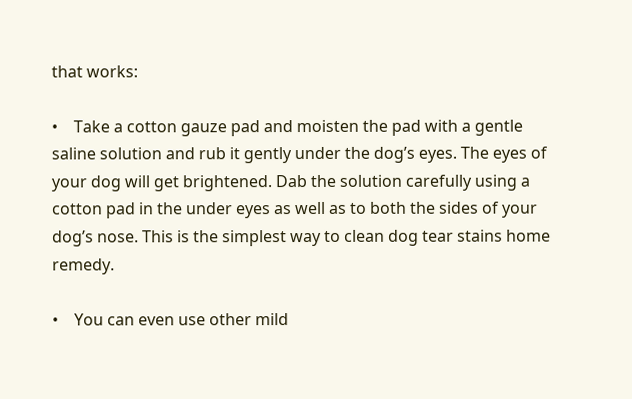that works:

•    Take a cotton gauze pad and moisten the pad with a gentle saline solution and rub it gently under the dog’s eyes. The eyes of your dog will get brightened. Dab the solution carefully using a cotton pad in the under eyes as well as to both the sides of your dog’s nose. This is the simplest way to clean dog tear stains home remedy.

•    You can even use other mild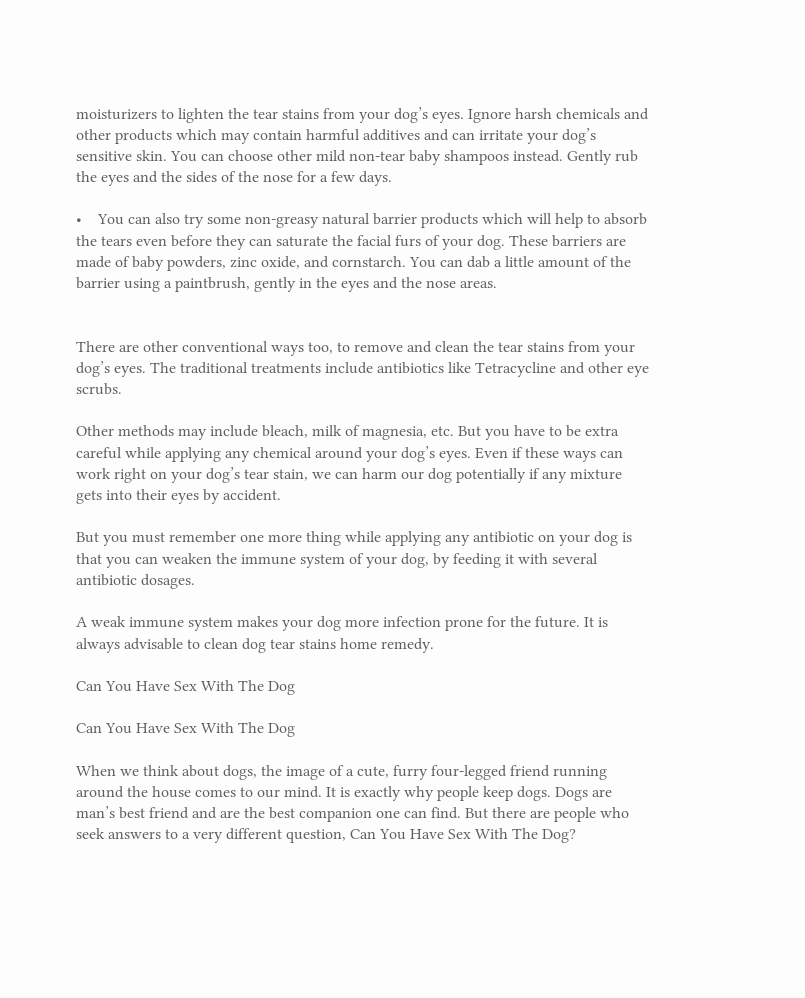moisturizers to lighten the tear stains from your dog’s eyes. Ignore harsh chemicals and other products which may contain harmful additives and can irritate your dog’s sensitive skin. You can choose other mild non-tear baby shampoos instead. Gently rub the eyes and the sides of the nose for a few days.

•    You can also try some non-greasy natural barrier products which will help to absorb the tears even before they can saturate the facial furs of your dog. These barriers are made of baby powders, zinc oxide, and cornstarch. You can dab a little amount of the barrier using a paintbrush, gently in the eyes and the nose areas.


There are other conventional ways too, to remove and clean the tear stains from your dog’s eyes. The traditional treatments include antibiotics like Tetracycline and other eye scrubs.

Other methods may include bleach, milk of magnesia, etc. But you have to be extra careful while applying any chemical around your dog’s eyes. Even if these ways can work right on your dog’s tear stain, we can harm our dog potentially if any mixture gets into their eyes by accident.

But you must remember one more thing while applying any antibiotic on your dog is that you can weaken the immune system of your dog, by feeding it with several antibiotic dosages.

A weak immune system makes your dog more infection prone for the future. It is always advisable to clean dog tear stains home remedy.

Can You Have Sex With The Dog

Can You Have Sex With The Dog

When we think about dogs, the image of a cute, furry four-legged friend running around the house comes to our mind. It is exactly why people keep dogs. Dogs are man’s best friend and are the best companion one can find. But there are people who seek answers to a very different question, Can You Have Sex With The Dog?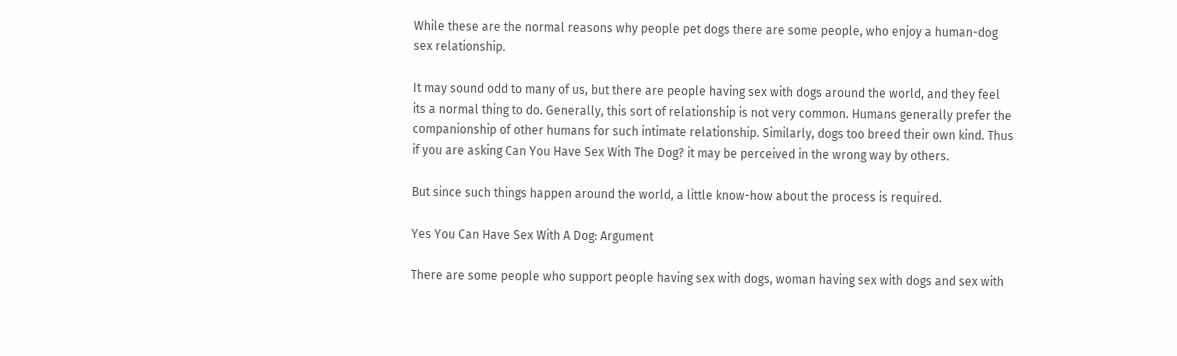While these are the normal reasons why people pet dogs there are some people, who enjoy a human-dog sex relationship.

It may sound odd to many of us, but there are people having sex with dogs around the world, and they feel its a normal thing to do. Generally, this sort of relationship is not very common. Humans generally prefer the companionship of other humans for such intimate relationship. Similarly, dogs too breed their own kind. Thus if you are asking Can You Have Sex With The Dog? it may be perceived in the wrong way by others.

But since such things happen around the world, a little know-how about the process is required.

Yes You Can Have Sex With A Dog: Argument

There are some people who support people having sex with dogs, woman having sex with dogs and sex with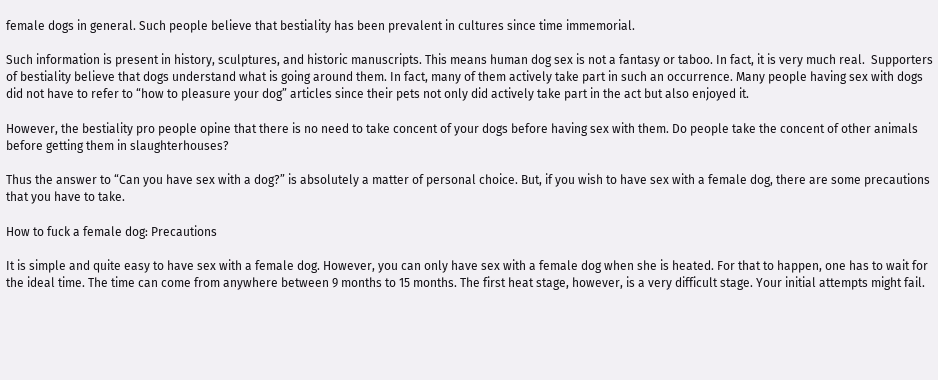female dogs in general. Such people believe that bestiality has been prevalent in cultures since time immemorial.

Such information is present in history, sculptures, and historic manuscripts. This means human dog sex is not a fantasy or taboo. In fact, it is very much real.  Supporters of bestiality believe that dogs understand what is going around them. In fact, many of them actively take part in such an occurrence. Many people having sex with dogs did not have to refer to “how to pleasure your dog” articles since their pets not only did actively take part in the act but also enjoyed it.

However, the bestiality pro people opine that there is no need to take concent of your dogs before having sex with them. Do people take the concent of other animals before getting them in slaughterhouses?

Thus the answer to “Can you have sex with a dog?” is absolutely a matter of personal choice. But, if you wish to have sex with a female dog, there are some precautions that you have to take.

How to fuck a female dog: Precautions

It is simple and quite easy to have sex with a female dog. However, you can only have sex with a female dog when she is heated. For that to happen, one has to wait for the ideal time. The time can come from anywhere between 9 months to 15 months. The first heat stage, however, is a very difficult stage. Your initial attempts might fail.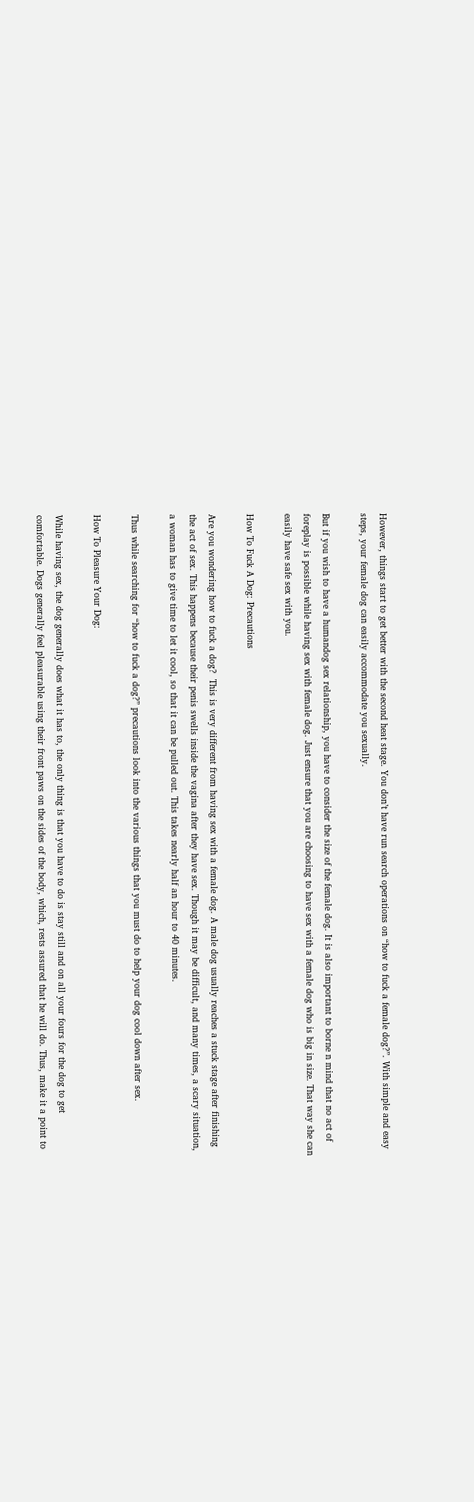However, things start to get better with the second heat stage. You don’t have run search operations on “how to fuck a female dog?”. With simple and easy steps, your female dog can easily accommodate you sexually.

But if you wish to have a humandog sex relationship, you have to consider the size of the female dog. It is also important to borne n mind that no act of foreplay is possible while having sex with female dog. Just ensure that you are choosing to have sex with a female dog who is big in size. That way she can easily have safe sex with you.

How To Fuck A Dog: Precautions

Are you wondering how to fuck a dog?  This is very different from having sex with a female dog. A male dog usually reaches a stuck stage after finishing the act of sex. This happens because their penis swells inside the vagina after they have sex. Though it may be difficult, and many times, a scary situation, a woman has to give time to let it cool, so that it can be pulled out. This takes nearly half an hour to 40 minutes.

Thus while searching for “how to fuck a dog?” precautions look into the various things that you must do to help your dog cool down after sex.

How To Pleasure Your Dog:

While having sex, the dog generally does what it has to, the only thing is that you have to do is stay still and on all your fours for the dog to get comfortable. Dogs generally feel pleasurable using their front paws on the sides of the body, which, rests assured that he will do. Thus, make it a point to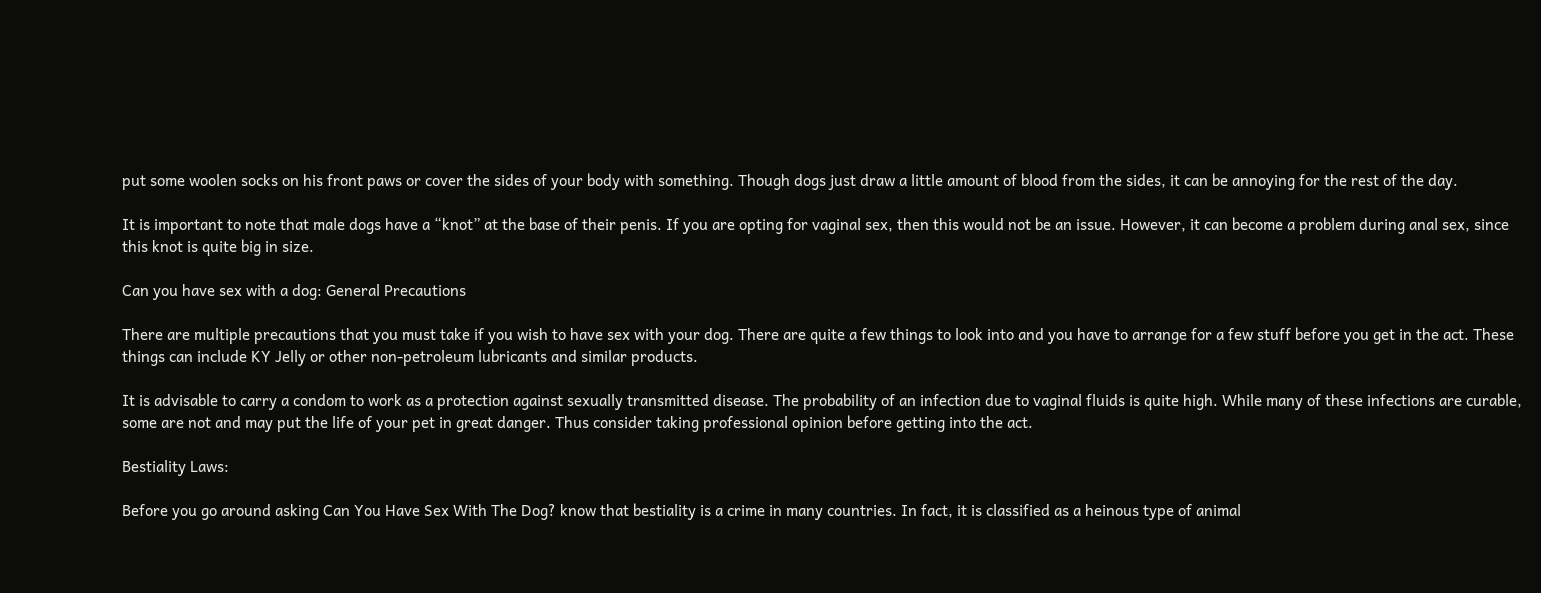put some woolen socks on his front paws or cover the sides of your body with something. Though dogs just draw a little amount of blood from the sides, it can be annoying for the rest of the day.

It is important to note that male dogs have a “knot” at the base of their penis. If you are opting for vaginal sex, then this would not be an issue. However, it can become a problem during anal sex, since this knot is quite big in size.

Can you have sex with a dog: General Precautions

There are multiple precautions that you must take if you wish to have sex with your dog. There are quite a few things to look into and you have to arrange for a few stuff before you get in the act. These things can include KY Jelly or other non-petroleum lubricants and similar products.

It is advisable to carry a condom to work as a protection against sexually transmitted disease. The probability of an infection due to vaginal fluids is quite high. While many of these infections are curable, some are not and may put the life of your pet in great danger. Thus consider taking professional opinion before getting into the act.

Bestiality Laws:

Before you go around asking Can You Have Sex With The Dog? know that bestiality is a crime in many countries. In fact, it is classified as a heinous type of animal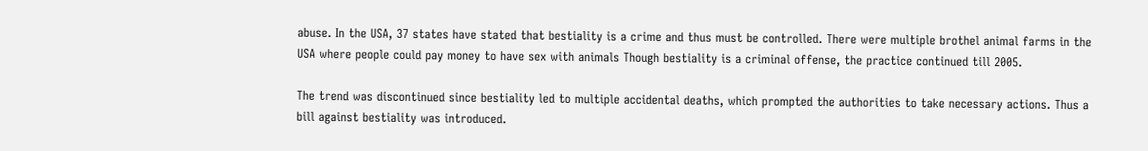abuse. In the USA, 37 states have stated that bestiality is a crime and thus must be controlled. There were multiple brothel animal farms in the USA where people could pay money to have sex with animals Though bestiality is a criminal offense, the practice continued till 2005.

The trend was discontinued since bestiality led to multiple accidental deaths, which prompted the authorities to take necessary actions. Thus a bill against bestiality was introduced.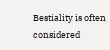Bestiality is often considered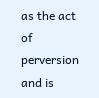as the act of perversion and is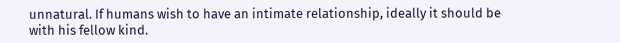unnatural. If humans wish to have an intimate relationship, ideally it should be with his fellow kind.